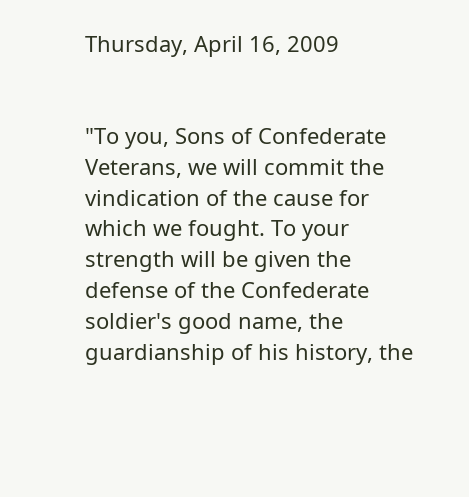Thursday, April 16, 2009


"To you, Sons of Confederate Veterans, we will commit the vindication of the cause for which we fought. To your strength will be given the defense of the Confederate soldier's good name, the guardianship of his history, the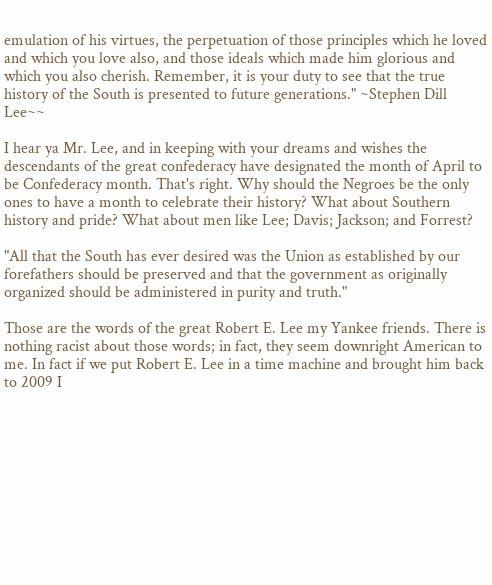emulation of his virtues, the perpetuation of those principles which he loved and which you love also, and those ideals which made him glorious and which you also cherish. Remember, it is your duty to see that the true history of the South is presented to future generations." ~Stephen Dill Lee~~

I hear ya Mr. Lee, and in keeping with your dreams and wishes the descendants of the great confederacy have designated the month of April to be Confederacy month. That's right. Why should the Negroes be the only ones to have a month to celebrate their history? What about Southern history and pride? What about men like Lee; Davis; Jackson; and Forrest?

"All that the South has ever desired was the Union as established by our forefathers should be preserved and that the government as originally organized should be administered in purity and truth."

Those are the words of the great Robert E. Lee my Yankee friends. There is nothing racist about those words; in fact, they seem downright American to me. In fact if we put Robert E. Lee in a time machine and brought him back to 2009 I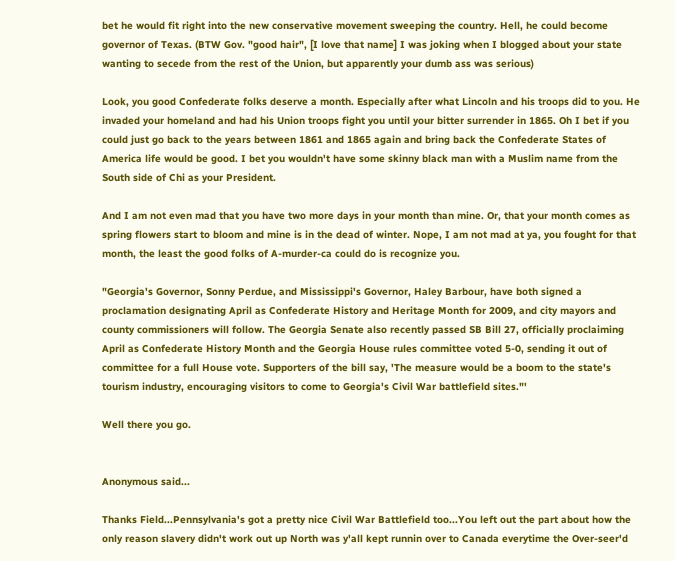bet he would fit right into the new conservative movement sweeping the country. Hell, he could become governor of Texas. (BTW Gov. "good hair", [I love that name] I was joking when I blogged about your state wanting to secede from the rest of the Union, but apparently your dumb ass was serious)

Look, you good Confederate folks deserve a month. Especially after what Lincoln and his troops did to you. He invaded your homeland and had his Union troops fight you until your bitter surrender in 1865. Oh I bet if you could just go back to the years between 1861 and 1865 again and bring back the Confederate States of America life would be good. I bet you wouldn't have some skinny black man with a Muslim name from the South side of Chi as your President.

And I am not even mad that you have two more days in your month than mine. Or, that your month comes as spring flowers start to bloom and mine is in the dead of winter. Nope, I am not mad at ya, you fought for that month, the least the good folks of A-murder-ca could do is recognize you.

"Georgia's Governor, Sonny Perdue, and Mississippi's Governor, Haley Barbour, have both signed a proclamation designating April as Confederate History and Heritage Month for 2009, and city mayors and county commissioners will follow. The Georgia Senate also recently passed SB Bill 27, officially proclaiming April as Confederate History Month and the Georgia House rules committee voted 5-0, sending it out of committee for a full House vote. Supporters of the bill say, 'The measure would be a boom to the state's tourism industry, encouraging visitors to come to Georgia's Civil War battlefield sites."'

Well there you go.


Anonymous said...

Thanks Field...Pennsylvania's got a pretty nice Civil War Battlefield too...You left out the part about how the only reason slavery didn't work out up North was y'all kept runnin over to Canada everytime the Over-seer'd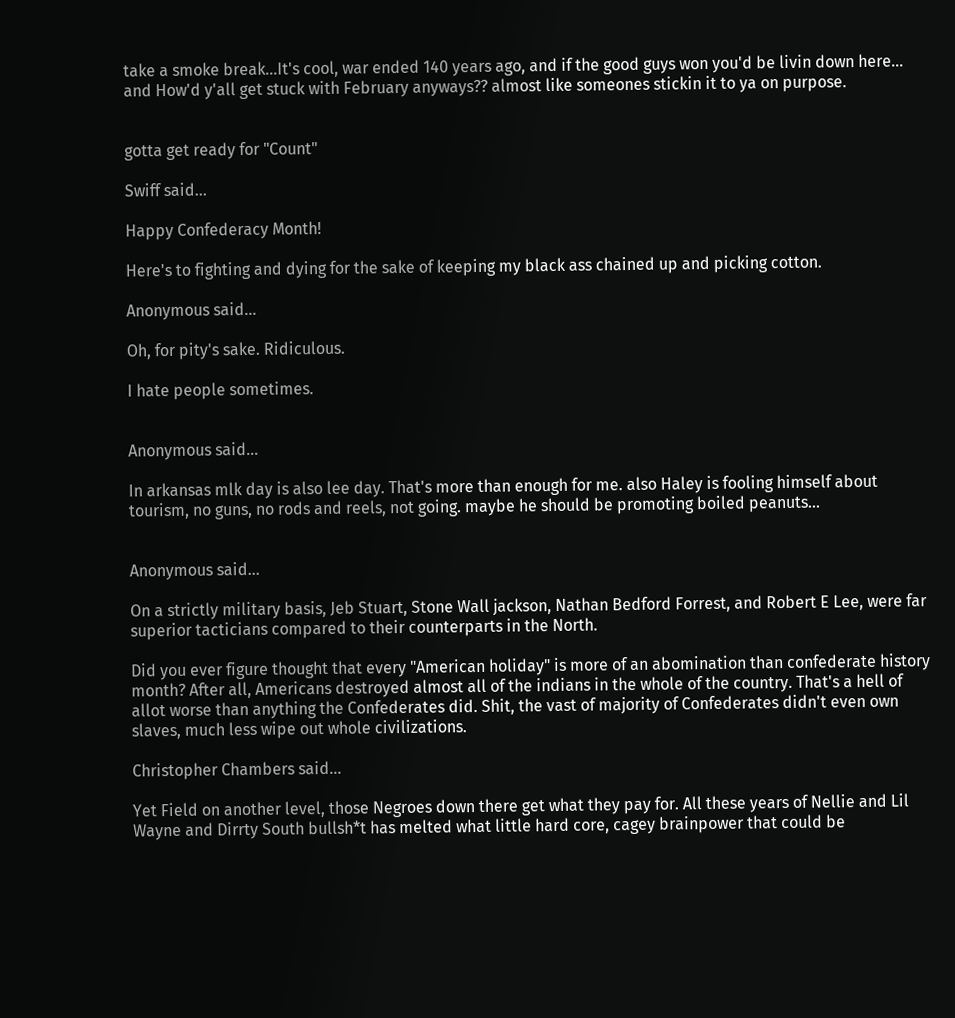take a smoke break...It's cool, war ended 140 years ago, and if the good guys won you'd be livin down here... and How'd y'all get stuck with February anyways?? almost like someones stickin it to ya on purpose.


gotta get ready for "Count"

Swiff said...

Happy Confederacy Month!

Here's to fighting and dying for the sake of keeping my black ass chained up and picking cotton.

Anonymous said...

Oh, for pity's sake. Ridiculous.

I hate people sometimes.


Anonymous said...

In arkansas mlk day is also lee day. That's more than enough for me. also Haley is fooling himself about tourism, no guns, no rods and reels, not going. maybe he should be promoting boiled peanuts...


Anonymous said...

On a strictly military basis, Jeb Stuart, Stone Wall jackson, Nathan Bedford Forrest, and Robert E Lee, were far superior tacticians compared to their counterparts in the North.

Did you ever figure thought that every "American holiday" is more of an abomination than confederate history month? After all, Americans destroyed almost all of the indians in the whole of the country. That's a hell of allot worse than anything the Confederates did. Shit, the vast of majority of Confederates didn't even own slaves, much less wipe out whole civilizations.

Christopher Chambers said...

Yet Field on another level, those Negroes down there get what they pay for. All these years of Nellie and Lil Wayne and Dirrty South bullsh*t has melted what little hard core, cagey brainpower that could be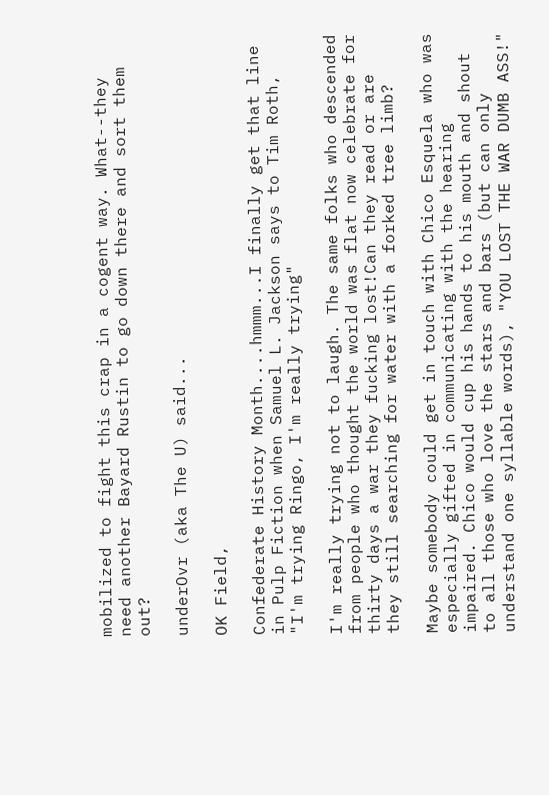mobilized to fight this crap in a cogent way. What--they need another Bayard Rustin to go down there and sort them out?

underOvr (aka The U) said...

OK Field,

Confederate History Month....hmmm...I finally get that line in Pulp Fiction when Samuel L. Jackson says to Tim Roth, "I'm trying Ringo, I'm really trying"

I'm really trying not to laugh. The same folks who descended from people who thought the world was flat now celebrate for thirty days a war they fucking lost!Can they read or are they still searching for water with a forked tree limb?

Maybe somebody could get in touch with Chico Esquela who was especially gifted in communicating with the hearing impaired. Chico would cup his hands to his mouth and shout to all those who love the stars and bars (but can only understand one syllable words), "YOU LOST THE WAR DUMB ASS!"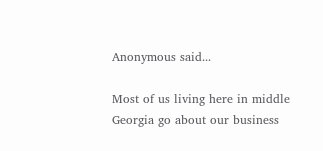Anonymous said...

Most of us living here in middle Georgia go about our business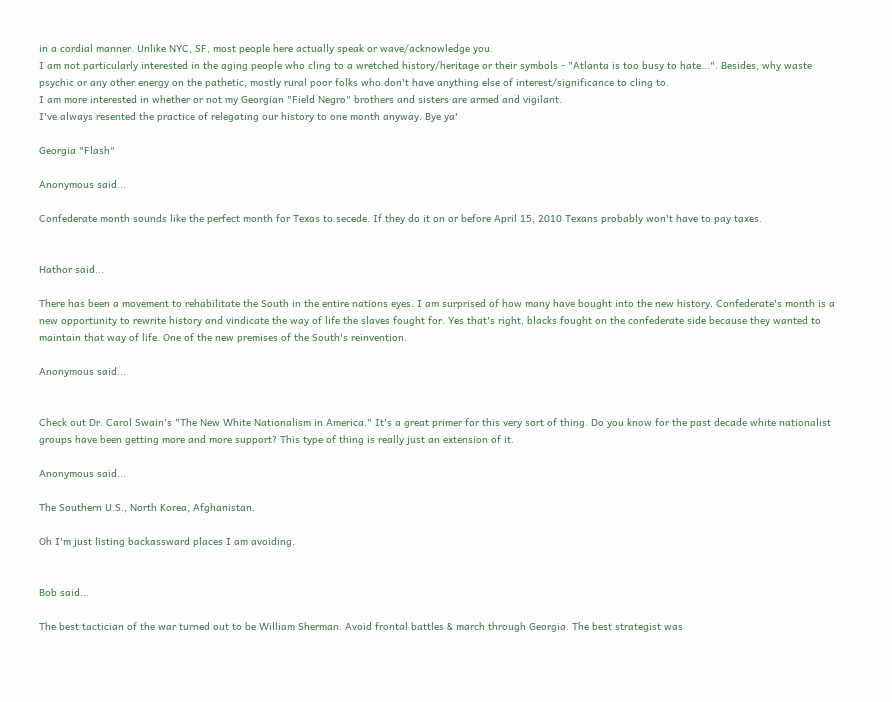in a cordial manner. Unlike NYC, SF, most people here actually speak or wave/acknowledge you.
I am not particularly interested in the aging people who cling to a wretched history/heritage or their symbols - "Atlanta is too busy to hate...". Besides, why waste psychic or any other energy on the pathetic, mostly rural poor folks who don't have anything else of interest/significance to cling to.
I am more interested in whether or not my Georgian "Field Negro" brothers and sisters are armed and vigilant.
I've always resented the practice of relegating our history to one month anyway. Bye ya'

Georgia "Flash"

Anonymous said...

Confederate month sounds like the perfect month for Texas to secede. If they do it on or before April 15, 2010 Texans probably won't have to pay taxes.


Hathor said...

There has been a movement to rehabilitate the South in the entire nations eyes. I am surprised of how many have bought into the new history. Confederate's month is a new opportunity to rewrite history and vindicate the way of life the slaves fought for. Yes that's right, blacks fought on the confederate side because they wanted to maintain that way of life. One of the new premises of the South's reinvention.

Anonymous said...


Check out Dr. Carol Swain's "The New White Nationalism in America." It's a great primer for this very sort of thing. Do you know for the past decade white nationalist groups have been getting more and more support? This type of thing is really just an extension of it.

Anonymous said...

The Southern U.S., North Korea, Afghanistan.

Oh I'm just listing backassward places I am avoiding.


Bob said...

The best tactician of the war turned out to be William Sherman. Avoid frontal battles & march through Georgia. The best strategist was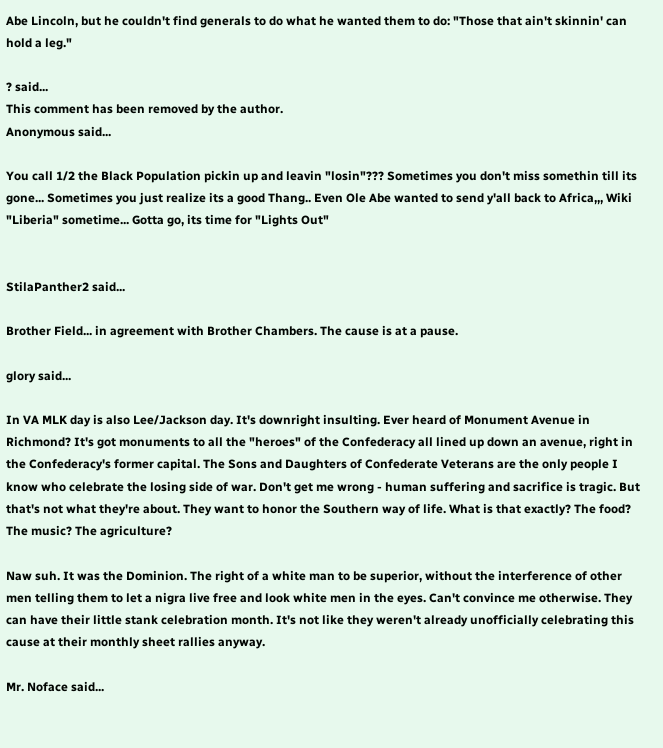Abe Lincoln, but he couldn't find generals to do what he wanted them to do: "Those that ain't skinnin' can hold a leg."

? said...
This comment has been removed by the author.
Anonymous said...

You call 1/2 the Black Population pickin up and leavin "losin"??? Sometimes you don't miss somethin till its gone... Sometimes you just realize its a good Thang.. Even Ole Abe wanted to send y'all back to Africa,,, Wiki "Liberia" sometime... Gotta go, its time for "Lights Out"


StilaPanther2 said...

Brother Field... in agreement with Brother Chambers. The cause is at a pause.

glory said...

In VA MLK day is also Lee/Jackson day. It's downright insulting. Ever heard of Monument Avenue in Richmond? It's got monuments to all the "heroes" of the Confederacy all lined up down an avenue, right in the Confederacy's former capital. The Sons and Daughters of Confederate Veterans are the only people I know who celebrate the losing side of war. Don't get me wrong - human suffering and sacrifice is tragic. But that's not what they're about. They want to honor the Southern way of life. What is that exactly? The food? The music? The agriculture?

Naw suh. It was the Dominion. The right of a white man to be superior, without the interference of other men telling them to let a nigra live free and look white men in the eyes. Can't convince me otherwise. They can have their little stank celebration month. It's not like they weren't already unofficially celebrating this cause at their monthly sheet rallies anyway.

Mr. Noface said...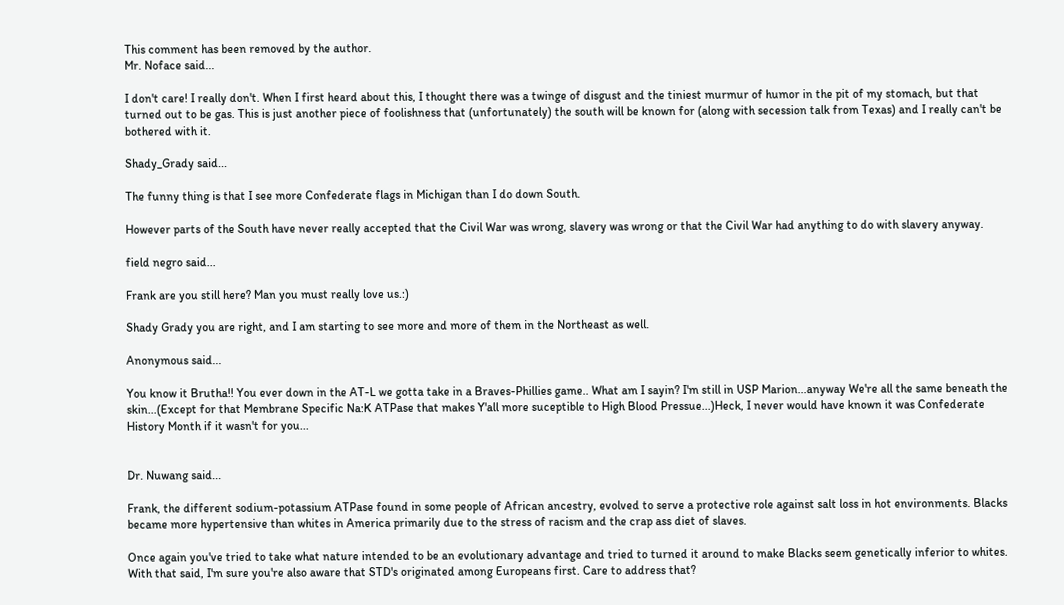This comment has been removed by the author.
Mr. Noface said...

I don't care! I really don't. When I first heard about this, I thought there was a twinge of disgust and the tiniest murmur of humor in the pit of my stomach, but that turned out to be gas. This is just another piece of foolishness that (unfortunately) the south will be known for (along with secession talk from Texas) and I really can't be bothered with it.

Shady_Grady said...

The funny thing is that I see more Confederate flags in Michigan than I do down South.

However parts of the South have never really accepted that the Civil War was wrong, slavery was wrong or that the Civil War had anything to do with slavery anyway.

field negro said...

Frank are you still here? Man you must really love us.:)

Shady Grady you are right, and I am starting to see more and more of them in the Northeast as well.

Anonymous said...

You know it Brutha!! You ever down in the AT-L we gotta take in a Braves-Phillies game.. What am I sayin? I'm still in USP Marion...anyway We're all the same beneath the skin...(Except for that Membrane Specific Na:K ATPase that makes Y'all more suceptible to High Blood Pressue...)Heck, I never would have known it was Confederate History Month if it wasn't for you...


Dr. Nuwang said...

Frank, the different sodium-potassium ATPase found in some people of African ancestry, evolved to serve a protective role against salt loss in hot environments. Blacks became more hypertensive than whites in America primarily due to the stress of racism and the crap ass diet of slaves.

Once again you've tried to take what nature intended to be an evolutionary advantage and tried to turned it around to make Blacks seem genetically inferior to whites. With that said, I'm sure you're also aware that STD's originated among Europeans first. Care to address that?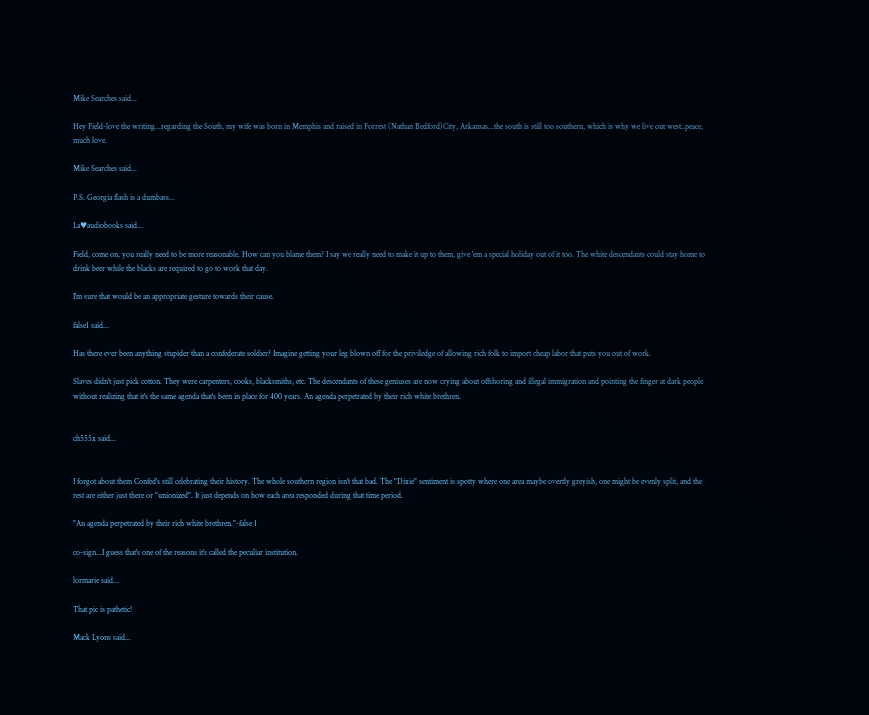Mike Searches said...

Hey Field-love the writing...regarding the South, my wife was born in Memphis and raised in Forrest (Nathan Bedford)City, Arkansas...the south is still too southern, which is why we live out west..peace, much love.

Mike Searches said...

P.S. Georgia flash is a dumbass...

La♥audiobooks said...

Field, come on, you really need to be more reasonable. How can you blame them? I say we really need to make it up to them, give 'em a special holiday out of it too. The white descendants could stay home to drink beer while the blacks are required to go to work that day.

I'm sure that would be an appropriate gesture towards their cause.

false1 said...

Has there ever been anything stupider than a confederate soldier? Imagine getting your leg blown off for the priviledge of allowing rich folk to import cheap labor that puts you out of work.

Slaves didn't just pick cotton. They were carpenters, cooks, blacksmiths, etc. The descendants of these geniuses are now crying about offshoring and illegal immigration and pointing the finger at dark people without realizing that it's the same agenda that's been in place for 400 years. An agenda perpetrated by their rich white brethren.


ch555x said...


I forgot about them Confed's still celebrating their history. The whole southern region isn't that bad. The "Dixie" sentiment is spotty where one area maybe overtly greyish, one might be evenly split, and the rest are either just there or "unionized". It just depends on how each area responded during that time period.

"An agenda perpetrated by their rich white brethren."-false 1

co-sign...I guess that's one of the reasons it's called the peculiar institution.

lormarie said...

That pic is pathetic!

Mack Lyons said...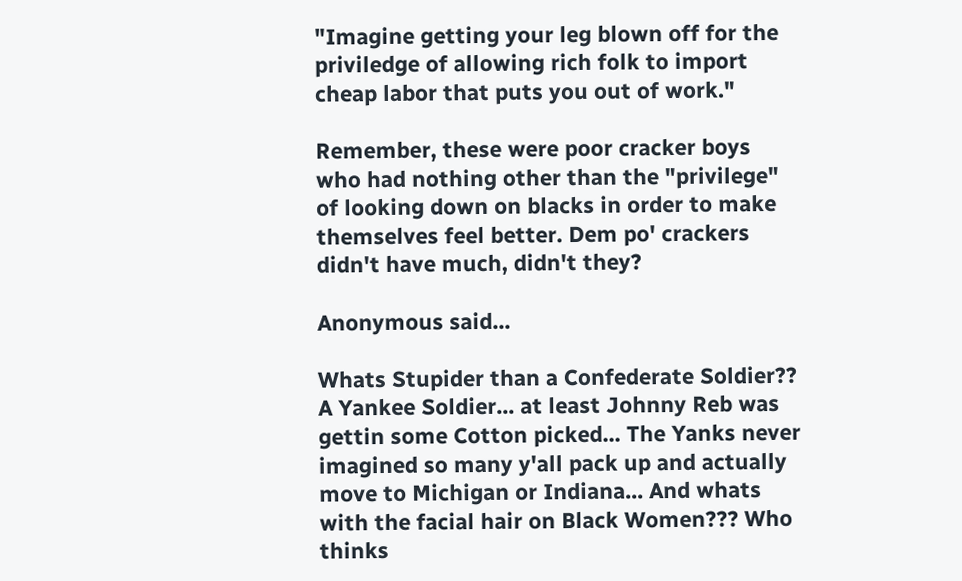"Imagine getting your leg blown off for the priviledge of allowing rich folk to import cheap labor that puts you out of work."

Remember, these were poor cracker boys who had nothing other than the "privilege" of looking down on blacks in order to make themselves feel better. Dem po' crackers didn't have much, didn't they?

Anonymous said...

Whats Stupider than a Confederate Soldier?? A Yankee Soldier... at least Johnny Reb was gettin some Cotton picked... The Yanks never imagined so many y'all pack up and actually move to Michigan or Indiana... And whats with the facial hair on Black Women??? Who thinks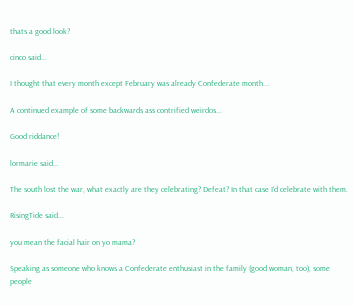thats a good look?

cinco said...

I thought that every month except February was already Confederate month...

A continued example of some backwards ass contrified weirdos...

Good riddance!

lormarie said...

The south lost the war, what exactly are they celebrating? Defeat? In that case I'd celebrate with them.

RisingTide said...

you mean the facial hair on yo mama?

Speaking as someone who knows a Confederate enthusiast in the family (good woman, too), some people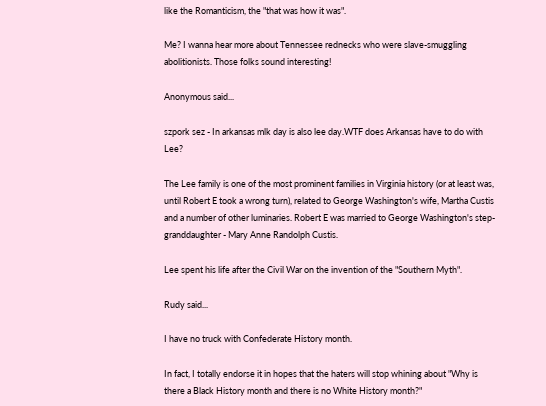like the Romanticism, the "that was how it was".

Me? I wanna hear more about Tennessee rednecks who were slave-smuggling abolitionists. Those folks sound interesting!

Anonymous said...

szpork sez - In arkansas mlk day is also lee day.WTF does Arkansas have to do with Lee?

The Lee family is one of the most prominent families in Virginia history (or at least was, until Robert E took a wrong turn), related to George Washington's wife, Martha Custis and a number of other luminaries. Robert E was married to George Washington's step-granddaughter - Mary Anne Randolph Custis.

Lee spent his life after the Civil War on the invention of the "Southern Myth".

Rudy said...

I have no truck with Confederate History month.

In fact, I totally endorse it in hopes that the haters will stop whining about "Why is there a Black History month and there is no White History month?"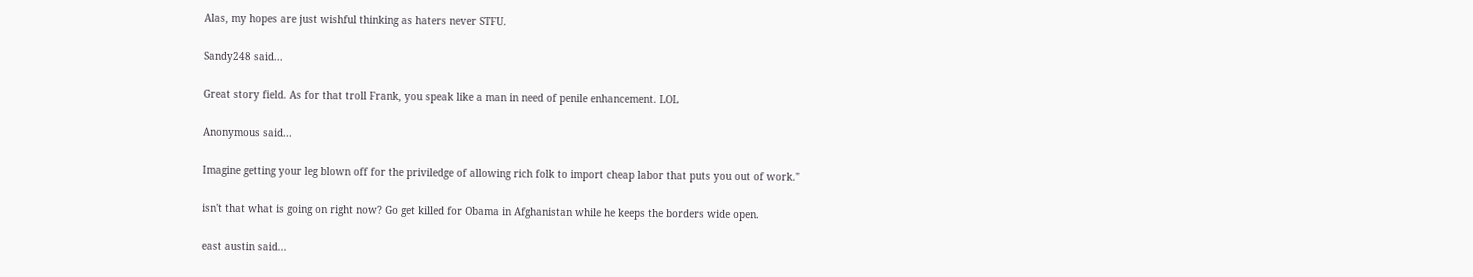Alas, my hopes are just wishful thinking as haters never STFU.

Sandy248 said...

Great story field. As for that troll Frank, you speak like a man in need of penile enhancement. LOL

Anonymous said...

Imagine getting your leg blown off for the priviledge of allowing rich folk to import cheap labor that puts you out of work."

isn't that what is going on right now? Go get killed for Obama in Afghanistan while he keeps the borders wide open.

east austin said...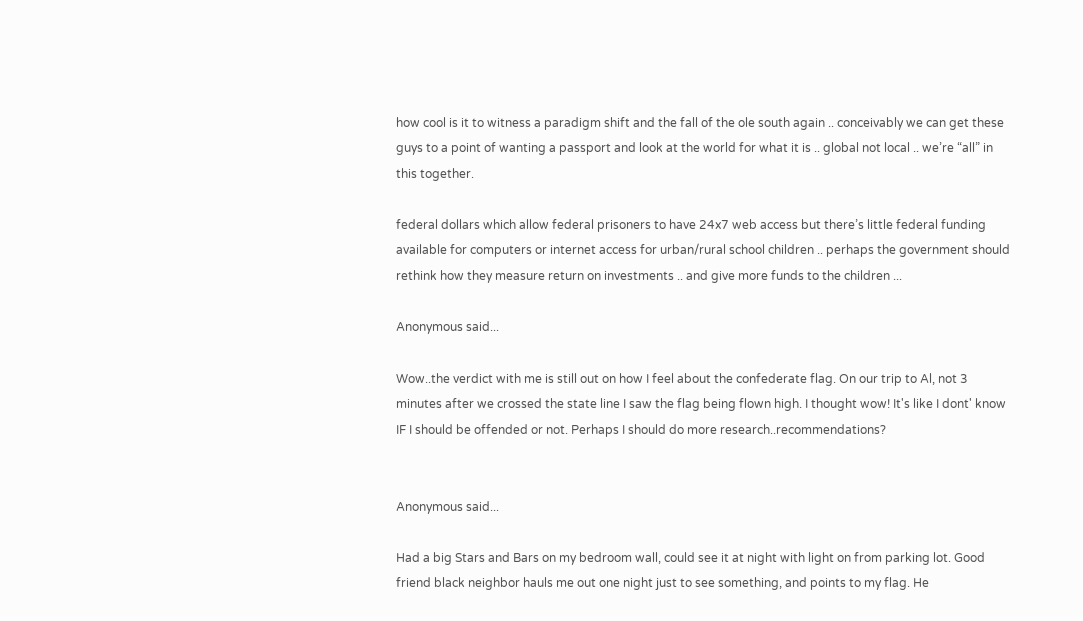how cool is it to witness a paradigm shift and the fall of the ole south again .. conceivably we can get these guys to a point of wanting a passport and look at the world for what it is .. global not local .. we’re “all” in this together.

federal dollars which allow federal prisoners to have 24x7 web access but there’s little federal funding available for computers or internet access for urban/rural school children .. perhaps the government should rethink how they measure return on investments .. and give more funds to the children ...

Anonymous said...

Wow..the verdict with me is still out on how I feel about the confederate flag. On our trip to Al, not 3 minutes after we crossed the state line I saw the flag being flown high. I thought wow! It's like I dont' know IF I should be offended or not. Perhaps I should do more research..recommendations?


Anonymous said...

Had a big Stars and Bars on my bedroom wall, could see it at night with light on from parking lot. Good friend black neighbor hauls me out one night just to see something, and points to my flag. He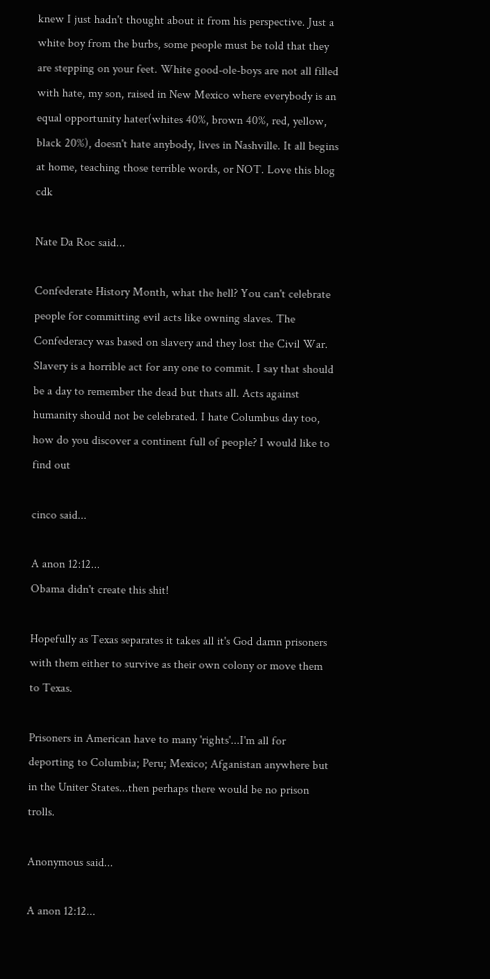knew I just hadn't thought about it from his perspective. Just a white boy from the burbs, some people must be told that they are stepping on your feet. White good-ole-boys are not all filled with hate, my son, raised in New Mexico where everybody is an equal opportunity hater(whites 40%, brown 40%, red, yellow, black 20%), doesn't hate anybody, lives in Nashville. It all begins at home, teaching those terrible words, or NOT. Love this blog cdk

Nate Da Roc said...

Confederate History Month, what the hell? You can't celebrate people for committing evil acts like owning slaves. The Confederacy was based on slavery and they lost the Civil War. Slavery is a horrible act for any one to commit. I say that should be a day to remember the dead but thats all. Acts against humanity should not be celebrated. I hate Columbus day too, how do you discover a continent full of people? I would like to find out

cinco said...

A anon 12:12...
Obama didn't create this shit!

Hopefully as Texas separates it takes all it's God damn prisoners with them either to survive as their own colony or move them to Texas.

Prisoners in American have to many 'rights'...I'm all for deporting to Columbia; Peru; Mexico; Afganistan anywhere but in the Uniter States...then perhaps there would be no prison trolls.

Anonymous said...

A anon 12:12...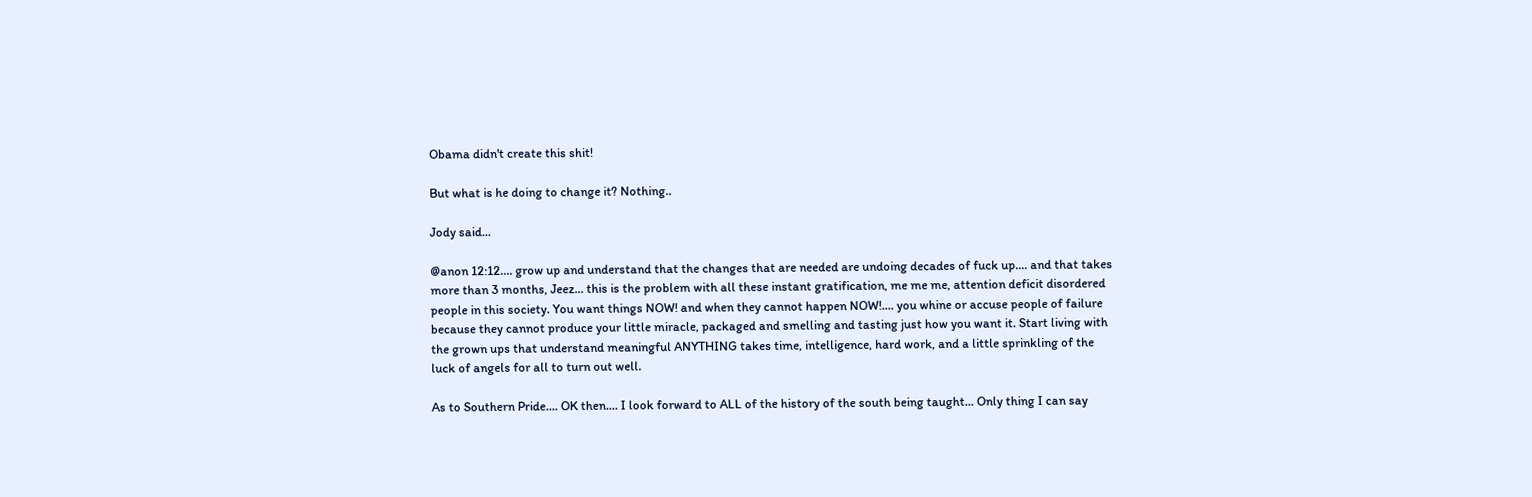Obama didn't create this shit!

But what is he doing to change it? Nothing..

Jody said...

@anon 12:12.... grow up and understand that the changes that are needed are undoing decades of fuck up.... and that takes more than 3 months, Jeez... this is the problem with all these instant gratification, me me me, attention deficit disordered people in this society. You want things NOW! and when they cannot happen NOW!.... you whine or accuse people of failure because they cannot produce your little miracle, packaged and smelling and tasting just how you want it. Start living with the grown ups that understand meaningful ANYTHING takes time, intelligence, hard work, and a little sprinkling of the luck of angels for all to turn out well.

As to Southern Pride.... OK then.... I look forward to ALL of the history of the south being taught... Only thing I can say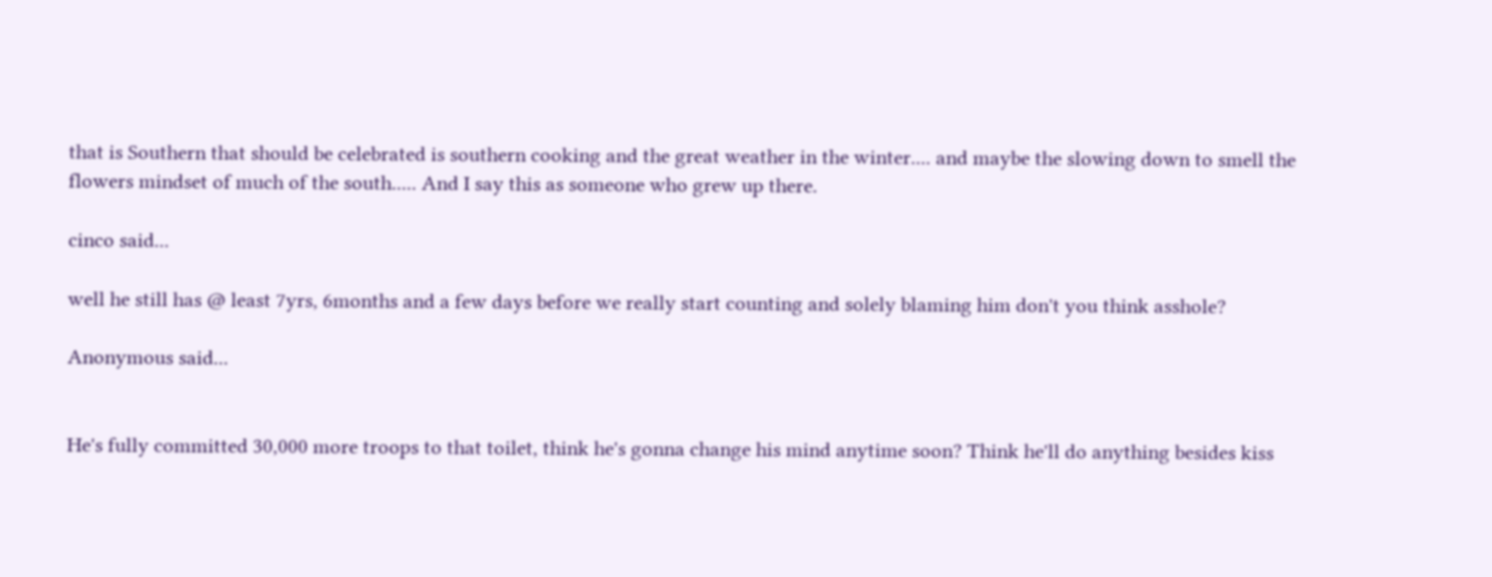that is Southern that should be celebrated is southern cooking and the great weather in the winter.... and maybe the slowing down to smell the flowers mindset of much of the south..... And I say this as someone who grew up there.

cinco said...

well he still has @ least 7yrs, 6months and a few days before we really start counting and solely blaming him don't you think asshole?

Anonymous said...


He's fully committed 30,000 more troops to that toilet, think he's gonna change his mind anytime soon? Think he'll do anything besides kiss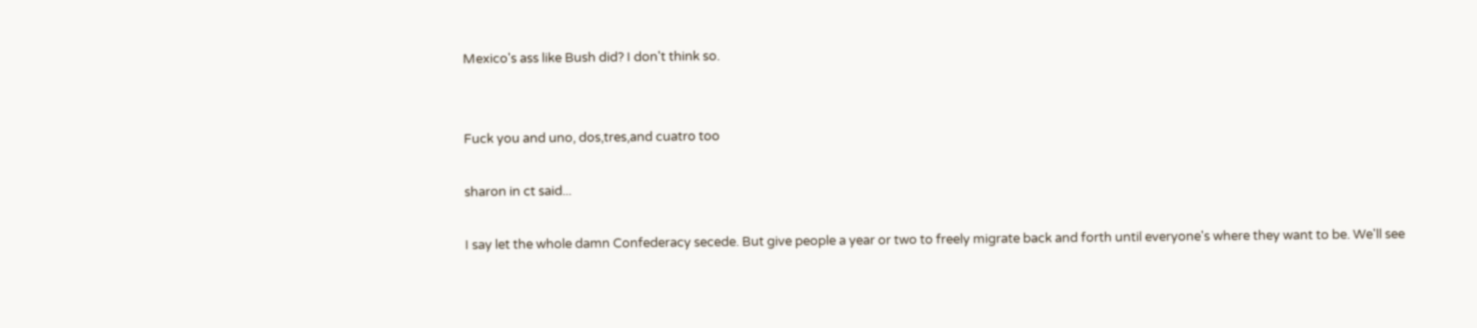Mexico's ass like Bush did? I don't think so.


Fuck you and uno, dos,tres,and cuatro too

sharon in ct said...

I say let the whole damn Confederacy secede. But give people a year or two to freely migrate back and forth until everyone's where they want to be. We'll see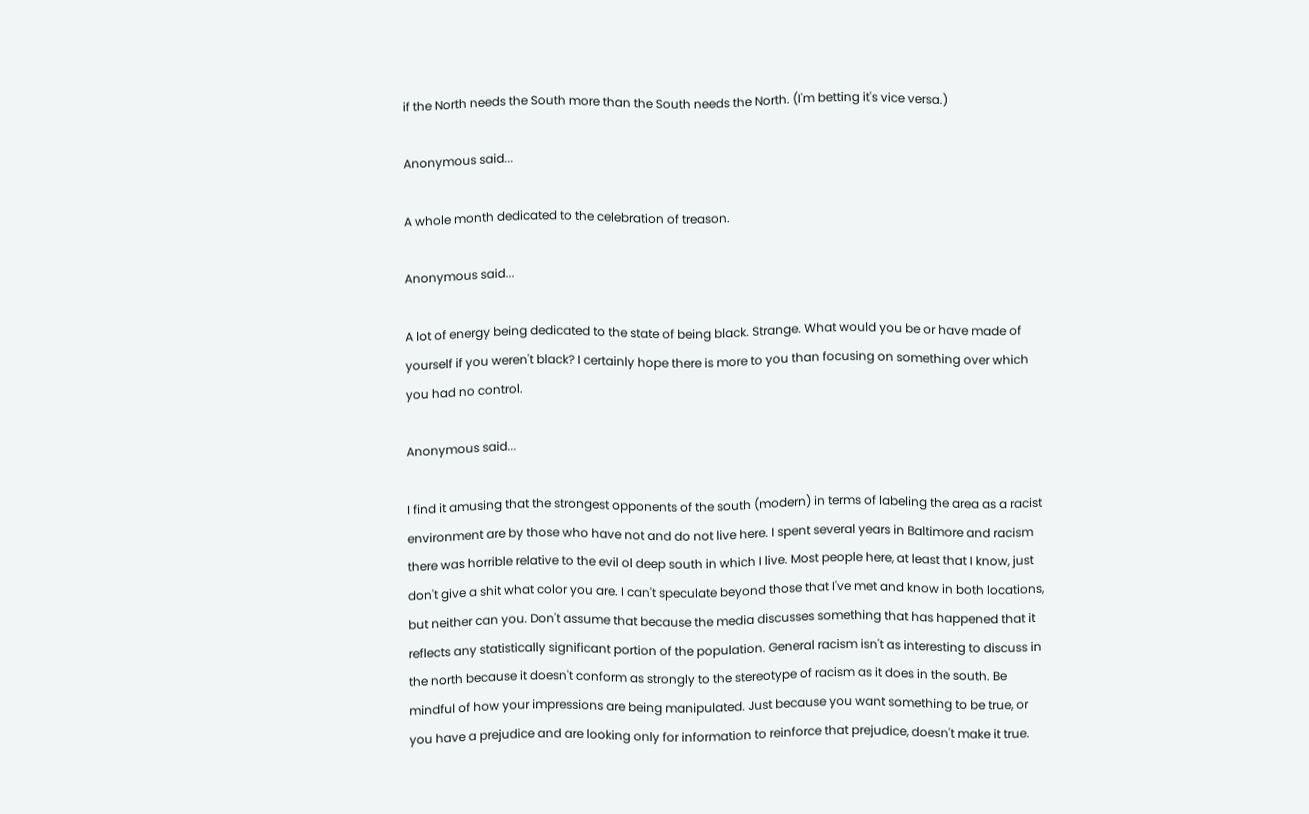if the North needs the South more than the South needs the North. (I'm betting it's vice versa.)

Anonymous said...

A whole month dedicated to the celebration of treason.

Anonymous said...

A lot of energy being dedicated to the state of being black. Strange. What would you be or have made of yourself if you weren't black? I certainly hope there is more to you than focusing on something over which you had no control.

Anonymous said...

I find it amusing that the strongest opponents of the south (modern) in terms of labeling the area as a racist environment are by those who have not and do not live here. I spent several years in Baltimore and racism there was horrible relative to the evil ol deep south in which I live. Most people here, at least that I know, just don't give a shit what color you are. I can't speculate beyond those that I've met and know in both locations, but neither can you. Don't assume that because the media discusses something that has happened that it reflects any statistically significant portion of the population. General racism isn't as interesting to discuss in the north because it doesn't conform as strongly to the stereotype of racism as it does in the south. Be mindful of how your impressions are being manipulated. Just because you want something to be true, or you have a prejudice and are looking only for information to reinforce that prejudice, doesn't make it true.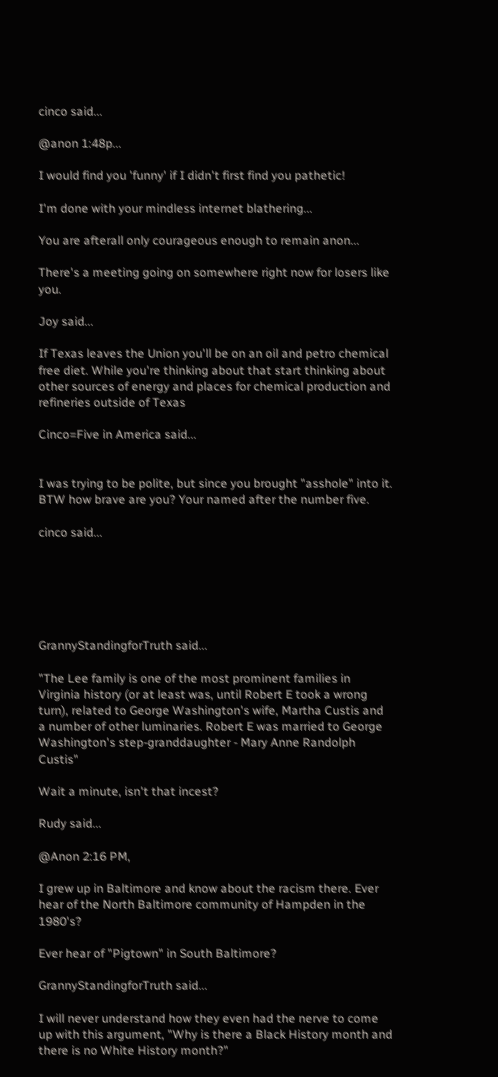cinco said...

@anon 1:48p...

I would find you 'funny' if I didn't first find you pathetic!

I'm done with your mindless internet blathering...

You are afterall only courageous enough to remain anon...

There's a meeting going on somewhere right now for losers like you.

Joy said...

If Texas leaves the Union you'll be on an oil and petro chemical free diet. While you're thinking about that start thinking about other sources of energy and places for chemical production and refineries outside of Texas

Cinco=Five in America said...


I was trying to be polite, but since you brought "asshole" into it. BTW how brave are you? Your named after the number five.

cinco said...






GrannyStandingforTruth said...

"The Lee family is one of the most prominent families in Virginia history (or at least was, until Robert E took a wrong turn), related to George Washington's wife, Martha Custis and a number of other luminaries. Robert E was married to George Washington's step-granddaughter - Mary Anne Randolph Custis"

Wait a minute, isn't that incest?

Rudy said...

@Anon 2:16 PM,

I grew up in Baltimore and know about the racism there. Ever hear of the North Baltimore community of Hampden in the 1980's?

Ever hear of "Pigtown" in South Baltimore?

GrannyStandingforTruth said...

I will never understand how they even had the nerve to come up with this argument, "Why is there a Black History month and there is no White History month?"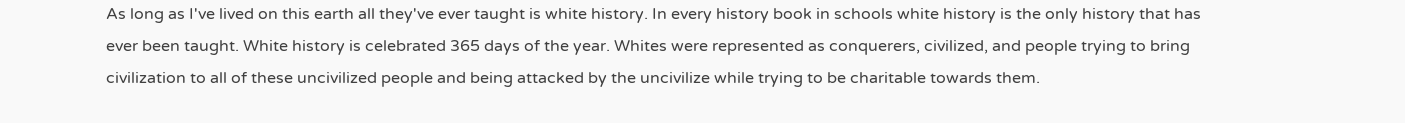As long as I've lived on this earth all they've ever taught is white history. In every history book in schools white history is the only history that has ever been taught. White history is celebrated 365 days of the year. Whites were represented as conquerers, civilized, and people trying to bring civilization to all of these uncivilized people and being attacked by the uncivilize while trying to be charitable towards them.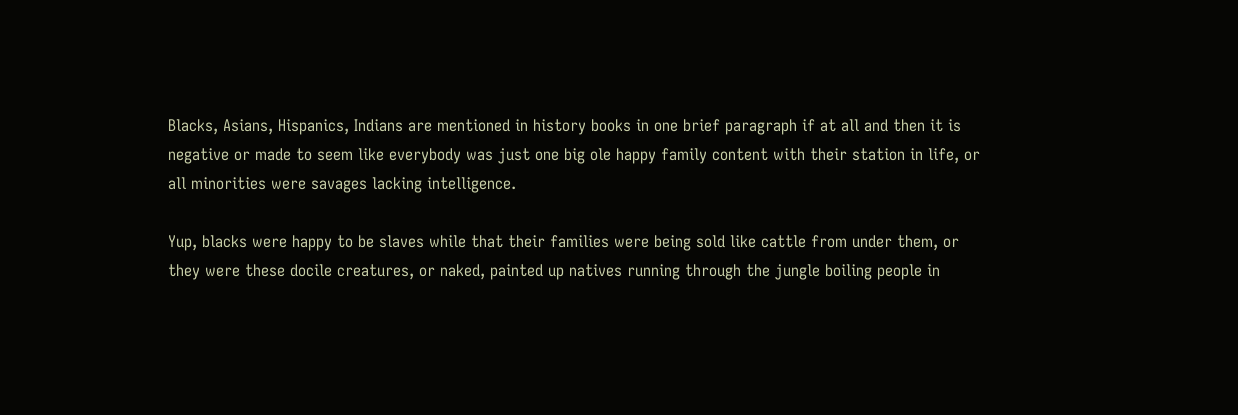Blacks, Asians, Hispanics, Indians are mentioned in history books in one brief paragraph if at all and then it is negative or made to seem like everybody was just one big ole happy family content with their station in life, or all minorities were savages lacking intelligence.

Yup, blacks were happy to be slaves while that their families were being sold like cattle from under them, or they were these docile creatures, or naked, painted up natives running through the jungle boiling people in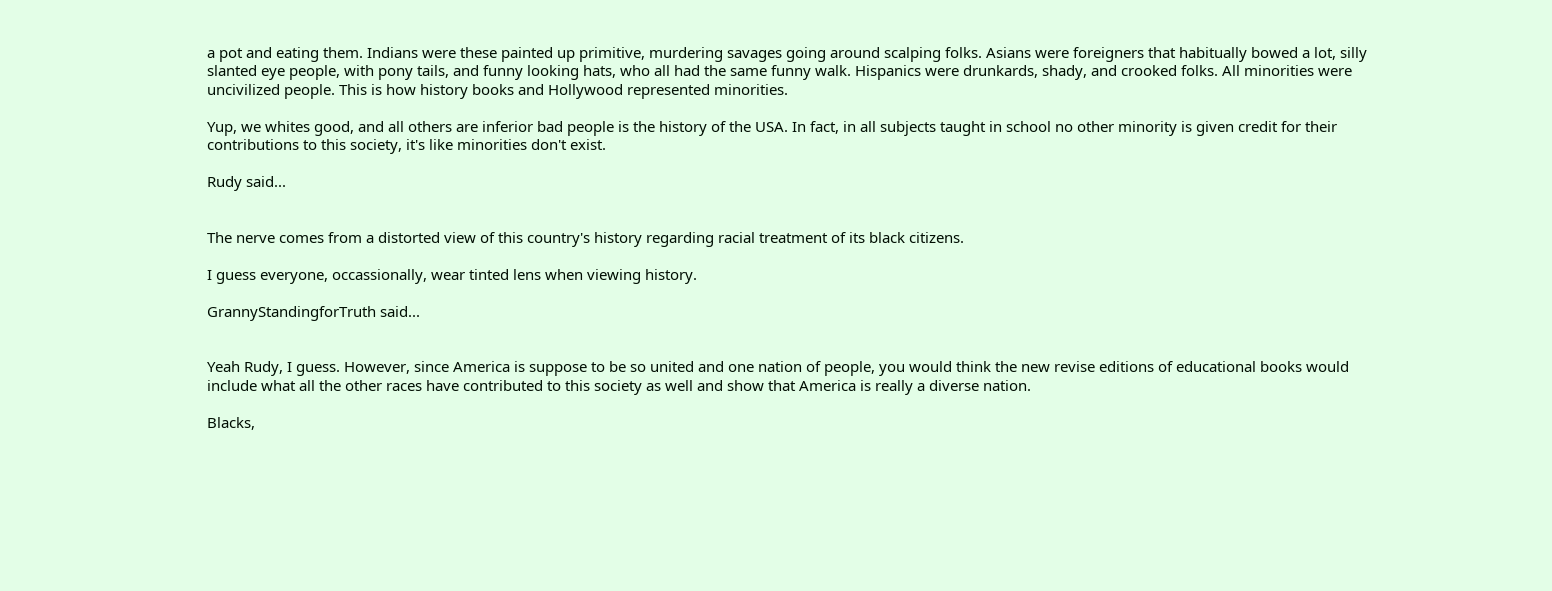a pot and eating them. Indians were these painted up primitive, murdering savages going around scalping folks. Asians were foreigners that habitually bowed a lot, silly slanted eye people, with pony tails, and funny looking hats, who all had the same funny walk. Hispanics were drunkards, shady, and crooked folks. All minorities were uncivilized people. This is how history books and Hollywood represented minorities.

Yup, we whites good, and all others are inferior bad people is the history of the USA. In fact, in all subjects taught in school no other minority is given credit for their contributions to this society, it's like minorities don't exist.

Rudy said...


The nerve comes from a distorted view of this country's history regarding racial treatment of its black citizens.

I guess everyone, occassionally, wear tinted lens when viewing history.

GrannyStandingforTruth said...


Yeah Rudy, I guess. However, since America is suppose to be so united and one nation of people, you would think the new revise editions of educational books would include what all the other races have contributed to this society as well and show that America is really a diverse nation.

Blacks,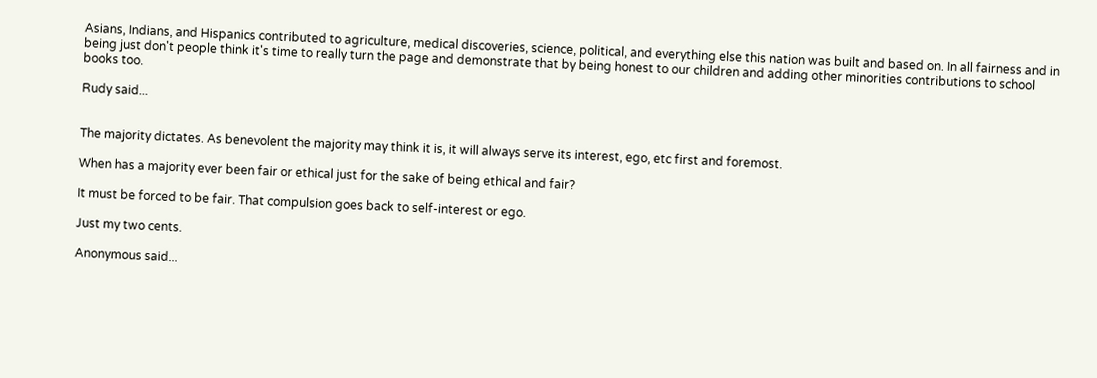Asians, Indians, and Hispanics contributed to agriculture, medical discoveries, science, political, and everything else this nation was built and based on. In all fairness and in being just don't people think it's time to really turn the page and demonstrate that by being honest to our children and adding other minorities contributions to school books too.

Rudy said...


The majority dictates. As benevolent the majority may think it is, it will always serve its interest, ego, etc first and foremost.

When has a majority ever been fair or ethical just for the sake of being ethical and fair?

It must be forced to be fair. That compulsion goes back to self-interest or ego.

Just my two cents.

Anonymous said...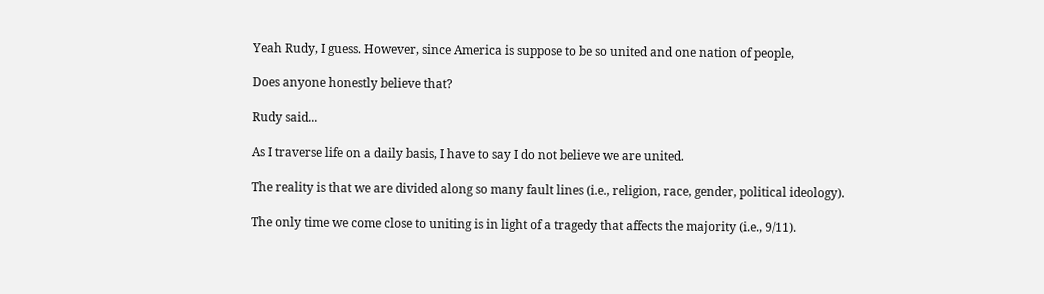Yeah Rudy, I guess. However, since America is suppose to be so united and one nation of people,

Does anyone honestly believe that?

Rudy said...

As I traverse life on a daily basis, I have to say I do not believe we are united.

The reality is that we are divided along so many fault lines (i.e., religion, race, gender, political ideology).

The only time we come close to uniting is in light of a tragedy that affects the majority (i.e., 9/11).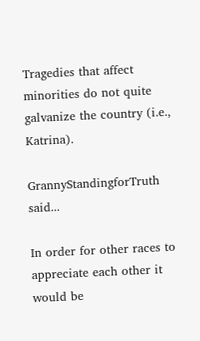Tragedies that affect minorities do not quite galvanize the country (i.e., Katrina).

GrannyStandingforTruth said...

In order for other races to appreciate each other it would be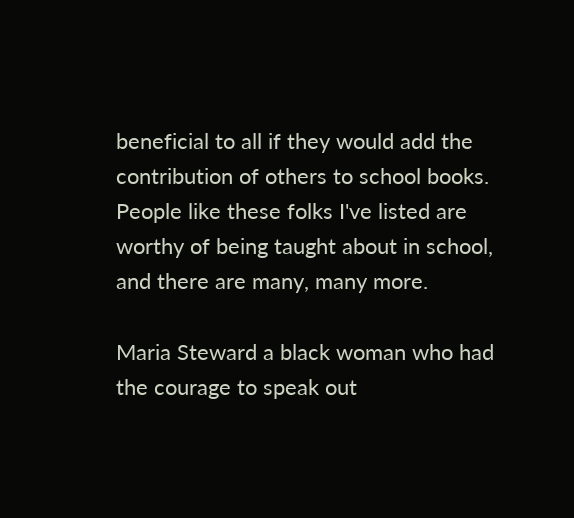beneficial to all if they would add the contribution of others to school books. People like these folks I've listed are worthy of being taught about in school, and there are many, many more.

Maria Steward a black woman who had the courage to speak out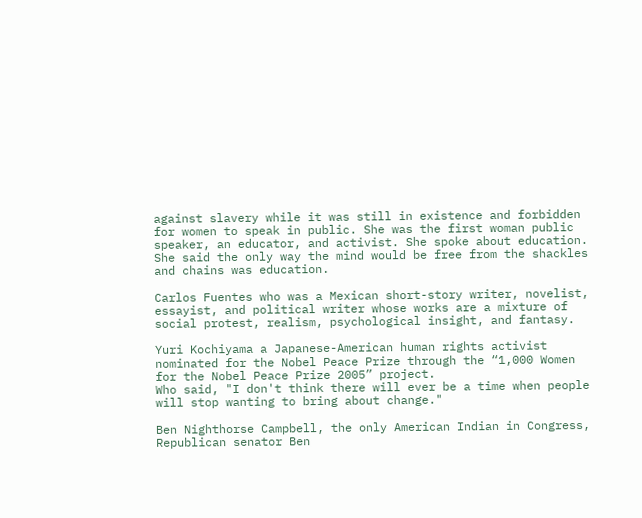against slavery while it was still in existence and forbidden for women to speak in public. She was the first woman public speaker, an educator, and activist. She spoke about education. She said the only way the mind would be free from the shackles and chains was education.

Carlos Fuentes who was a Mexican short-story writer, novelist, essayist, and political writer whose works are a mixture of social protest, realism, psychological insight, and fantasy.

Yuri Kochiyama a Japanese-American human rights activist nominated for the Nobel Peace Prize through the “1,000 Women for the Nobel Peace Prize 2005” project.
Who said, "I don't think there will ever be a time when people will stop wanting to bring about change."

Ben Nighthorse Campbell, the only American Indian in Congress, Republican senator Ben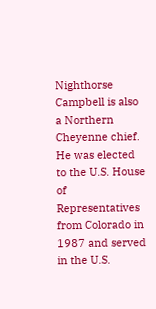Nighthorse Campbell is also a Northern Cheyenne chief. He was elected to the U.S. House of Representatives from Colorado in 1987 and served in the U.S.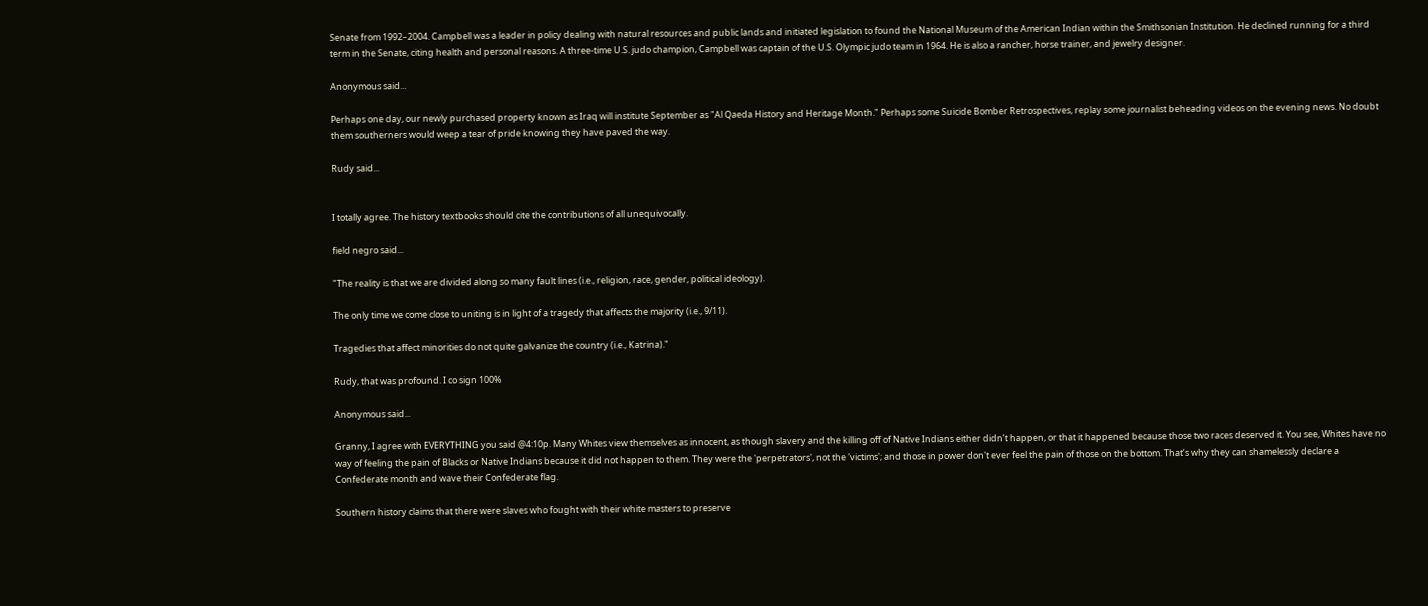Senate from 1992–2004. Campbell was a leader in policy dealing with natural resources and public lands and initiated legislation to found the National Museum of the American Indian within the Smithsonian Institution. He declined running for a third term in the Senate, citing health and personal reasons. A three-time U.S. judo champion, Campbell was captain of the U.S. Olympic judo team in 1964. He is also a rancher, horse trainer, and jewelry designer.

Anonymous said...

Perhaps one day, our newly purchased property known as Iraq will institute September as "Al Qaeda History and Heritage Month." Perhaps some Suicide Bomber Retrospectives, replay some journalist beheading videos on the evening news. No doubt them southerners would weep a tear of pride knowing they have paved the way.

Rudy said...


I totally agree. The history textbooks should cite the contributions of all unequivocally.

field negro said...

"The reality is that we are divided along so many fault lines (i.e., religion, race, gender, political ideology).

The only time we come close to uniting is in light of a tragedy that affects the majority (i.e., 9/11).

Tragedies that affect minorities do not quite galvanize the country (i.e., Katrina)."

Rudy, that was profound. I co sign 100%

Anonymous said...

Granny, I agree with EVERYTHING you said @4:10p. Many Whites view themselves as innocent, as though slavery and the killing off of Native Indians either didn’t happen, or that it happened because those two races deserved it. You see, Whites have no way of feeling the pain of Blacks or Native Indians because it did not happen to them. They were the 'perpetrators', not the 'victims'; and those in power don't ever feel the pain of those on the bottom. That’s why they can shamelessly declare a Confederate month and wave their Confederate flag.

Southern history claims that there were slaves who fought with their white masters to preserve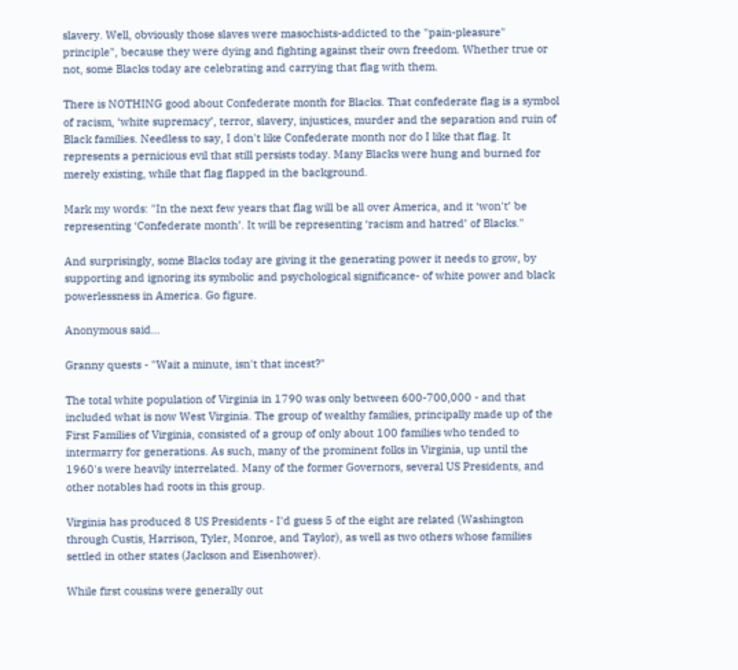slavery. Well, obviously those slaves were masochists-addicted to the "pain-pleasure" principle", because they were dying and fighting against their own freedom. Whether true or not, some Blacks today are celebrating and carrying that flag with them.

There is NOTHING good about Confederate month for Blacks. That confederate flag is a symbol of racism, ‘white supremacy’, terror, slavery, injustices, murder and the separation and ruin of Black families. Needless to say, I don't like Confederate month nor do I like that flag. It represents a pernicious evil that still persists today. Many Blacks were hung and burned for merely existing, while that flag flapped in the background.

Mark my words: "In the next few years that flag will be all over America, and it ‘won't’ be representing ‘Confederate month’. It will be representing ‘racism and hatred’ of Blacks."

And surprisingly, some Blacks today are giving it the generating power it needs to grow, by supporting and ignoring its symbolic and psychological significance- of white power and black powerlessness in America. Go figure.

Anonymous said...

Granny quests - "Wait a minute, isn't that incest?"

The total white population of Virginia in 1790 was only between 600-700,000 - and that included what is now West Virginia. The group of wealthy families, principally made up of the First Families of Virginia, consisted of a group of only about 100 families who tended to intermarry for generations. As such, many of the prominent folks in Virginia, up until the 1960's were heavily interrelated. Many of the former Governors, several US Presidents, and other notables had roots in this group.

Virginia has produced 8 US Presidents - I'd guess 5 of the eight are related (Washington through Custis, Harrison, Tyler, Monroe, and Taylor), as well as two others whose families settled in other states (Jackson and Eisenhower).

While first cousins were generally out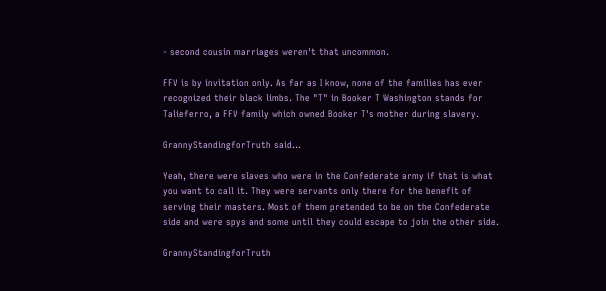- second cousin marriages weren't that uncommon.

FFV is by invitation only. As far as I know, none of the families has ever recognized their black limbs. The "T" in Booker T Washington stands for Talieferro, a FFV family which owned Booker T's mother during slavery.

GrannyStandingforTruth said...

Yeah, there were slaves who were in the Confederate army if that is what you want to call it. They were servants only there for the benefit of serving their masters. Most of them pretended to be on the Confederate side and were spys and some until they could escape to join the other side.

GrannyStandingforTruth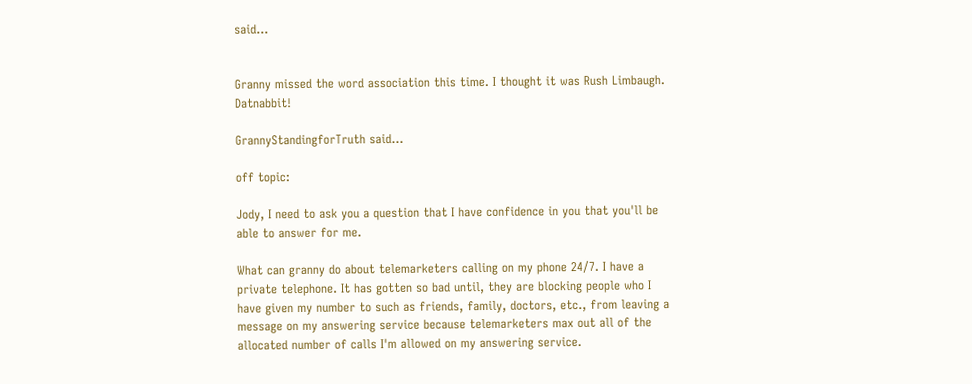said...


Granny missed the word association this time. I thought it was Rush Limbaugh. Datnabbit!

GrannyStandingforTruth said...

off topic:

Jody, I need to ask you a question that I have confidence in you that you'll be able to answer for me.

What can granny do about telemarketers calling on my phone 24/7. I have a private telephone. It has gotten so bad until, they are blocking people who I have given my number to such as friends, family, doctors, etc., from leaving a message on my answering service because telemarketers max out all of the allocated number of calls I'm allowed on my answering service.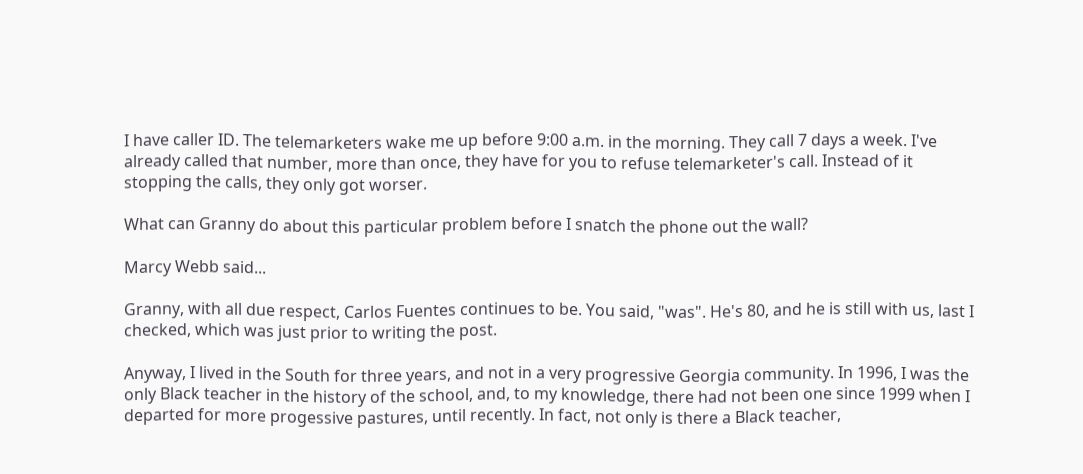I have caller ID. The telemarketers wake me up before 9:00 a.m. in the morning. They call 7 days a week. I've already called that number, more than once, they have for you to refuse telemarketer's call. Instead of it stopping the calls, they only got worser.

What can Granny do about this particular problem before I snatch the phone out the wall?

Marcy Webb said...

Granny, with all due respect, Carlos Fuentes continues to be. You said, "was". He's 80, and he is still with us, last I checked, which was just prior to writing the post.

Anyway, I lived in the South for three years, and not in a very progressive Georgia community. In 1996, I was the only Black teacher in the history of the school, and, to my knowledge, there had not been one since 1999 when I departed for more progessive pastures, until recently. In fact, not only is there a Black teacher,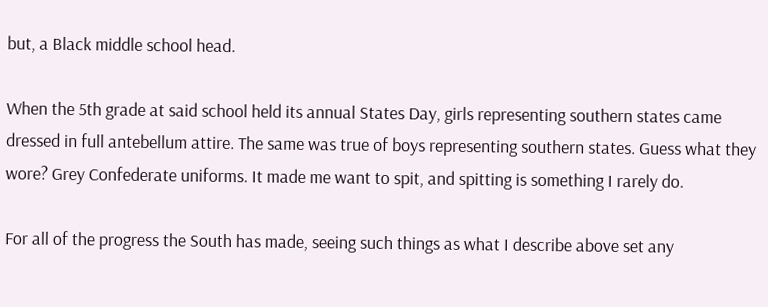but, a Black middle school head.

When the 5th grade at said school held its annual States Day, girls representing southern states came dressed in full antebellum attire. The same was true of boys representing southern states. Guess what they wore? Grey Confederate uniforms. It made me want to spit, and spitting is something I rarely do.

For all of the progress the South has made, seeing such things as what I describe above set any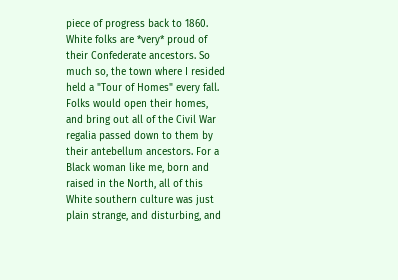piece of progress back to 1860. White folks are *very* proud of their Confederate ancestors. So much so, the town where I resided held a "Tour of Homes" every fall. Folks would open their homes, and bring out all of the Civil War regalia passed down to them by their antebellum ancestors. For a Black woman like me, born and raised in the North, all of this White southern culture was just plain strange, and disturbing, and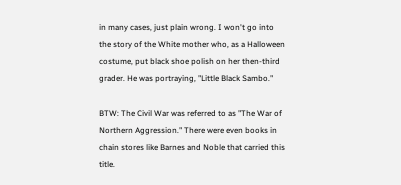in many cases, just plain wrong. I won't go into the story of the White mother who, as a Halloween costume, put black shoe polish on her then-third grader. He was portraying, "Little Black Sambo."

BTW: The Civil War was referred to as "The War of Northern Aggression." There were even books in chain stores like Barnes and Noble that carried this title.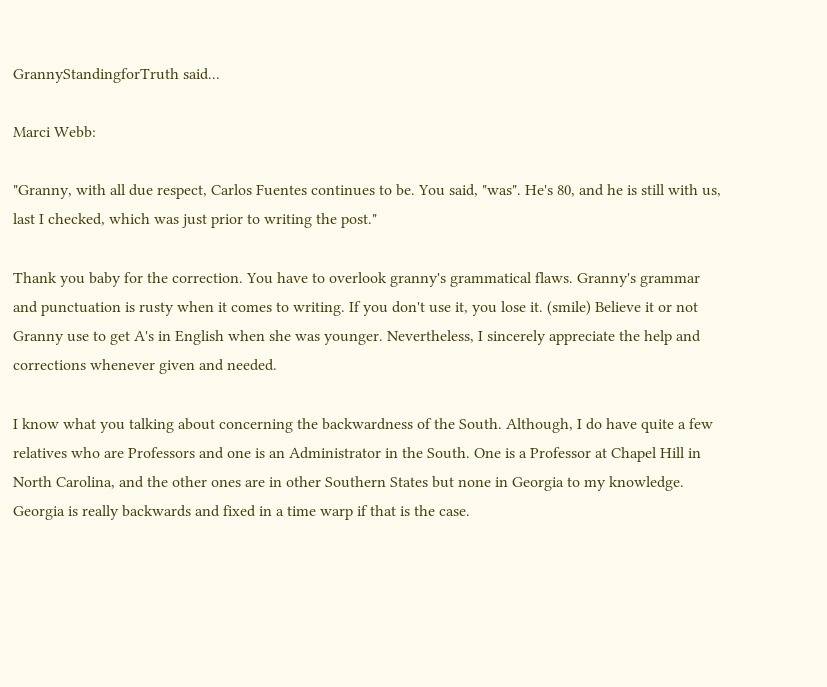GrannyStandingforTruth said...

Marci Webb:

"Granny, with all due respect, Carlos Fuentes continues to be. You said, "was". He's 80, and he is still with us, last I checked, which was just prior to writing the post."

Thank you baby for the correction. You have to overlook granny's grammatical flaws. Granny's grammar and punctuation is rusty when it comes to writing. If you don't use it, you lose it. (smile) Believe it or not Granny use to get A's in English when she was younger. Nevertheless, I sincerely appreciate the help and corrections whenever given and needed.

I know what you talking about concerning the backwardness of the South. Although, I do have quite a few relatives who are Professors and one is an Administrator in the South. One is a Professor at Chapel Hill in North Carolina, and the other ones are in other Southern States but none in Georgia to my knowledge. Georgia is really backwards and fixed in a time warp if that is the case.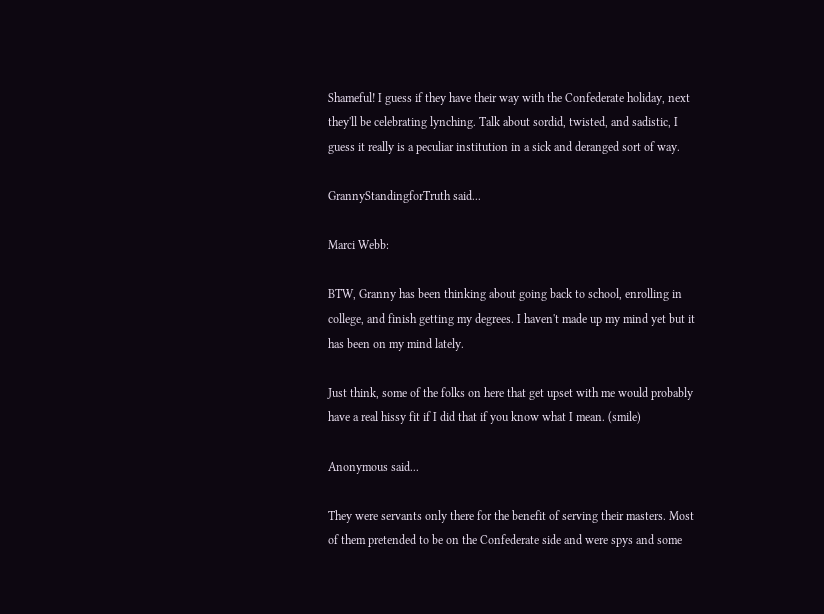Shameful! I guess if they have their way with the Confederate holiday, next they'll be celebrating lynching. Talk about sordid, twisted, and sadistic, I guess it really is a peculiar institution in a sick and deranged sort of way.

GrannyStandingforTruth said...

Marci Webb:

BTW, Granny has been thinking about going back to school, enrolling in college, and finish getting my degrees. I haven't made up my mind yet but it has been on my mind lately.

Just think, some of the folks on here that get upset with me would probably have a real hissy fit if I did that if you know what I mean. (smile)

Anonymous said...

They were servants only there for the benefit of serving their masters. Most of them pretended to be on the Confederate side and were spys and some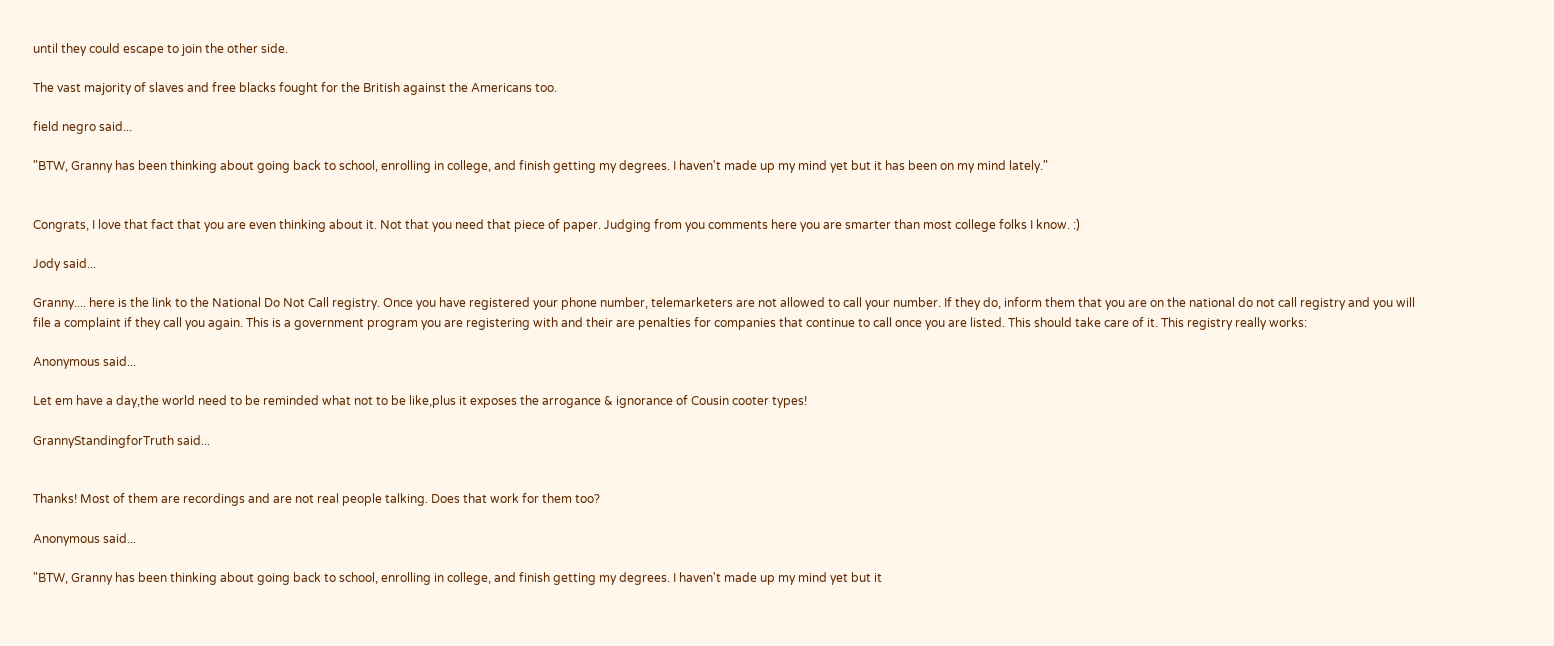until they could escape to join the other side.

The vast majority of slaves and free blacks fought for the British against the Americans too.

field negro said...

"BTW, Granny has been thinking about going back to school, enrolling in college, and finish getting my degrees. I haven't made up my mind yet but it has been on my mind lately."


Congrats, I love that fact that you are even thinking about it. Not that you need that piece of paper. Judging from you comments here you are smarter than most college folks I know. :)

Jody said...

Granny.... here is the link to the National Do Not Call registry. Once you have registered your phone number, telemarketers are not allowed to call your number. If they do, inform them that you are on the national do not call registry and you will file a complaint if they call you again. This is a government program you are registering with and their are penalties for companies that continue to call once you are listed. This should take care of it. This registry really works:

Anonymous said...

Let em have a day,the world need to be reminded what not to be like,plus it exposes the arrogance & ignorance of Cousin cooter types!

GrannyStandingforTruth said...


Thanks! Most of them are recordings and are not real people talking. Does that work for them too?

Anonymous said...

"BTW, Granny has been thinking about going back to school, enrolling in college, and finish getting my degrees. I haven't made up my mind yet but it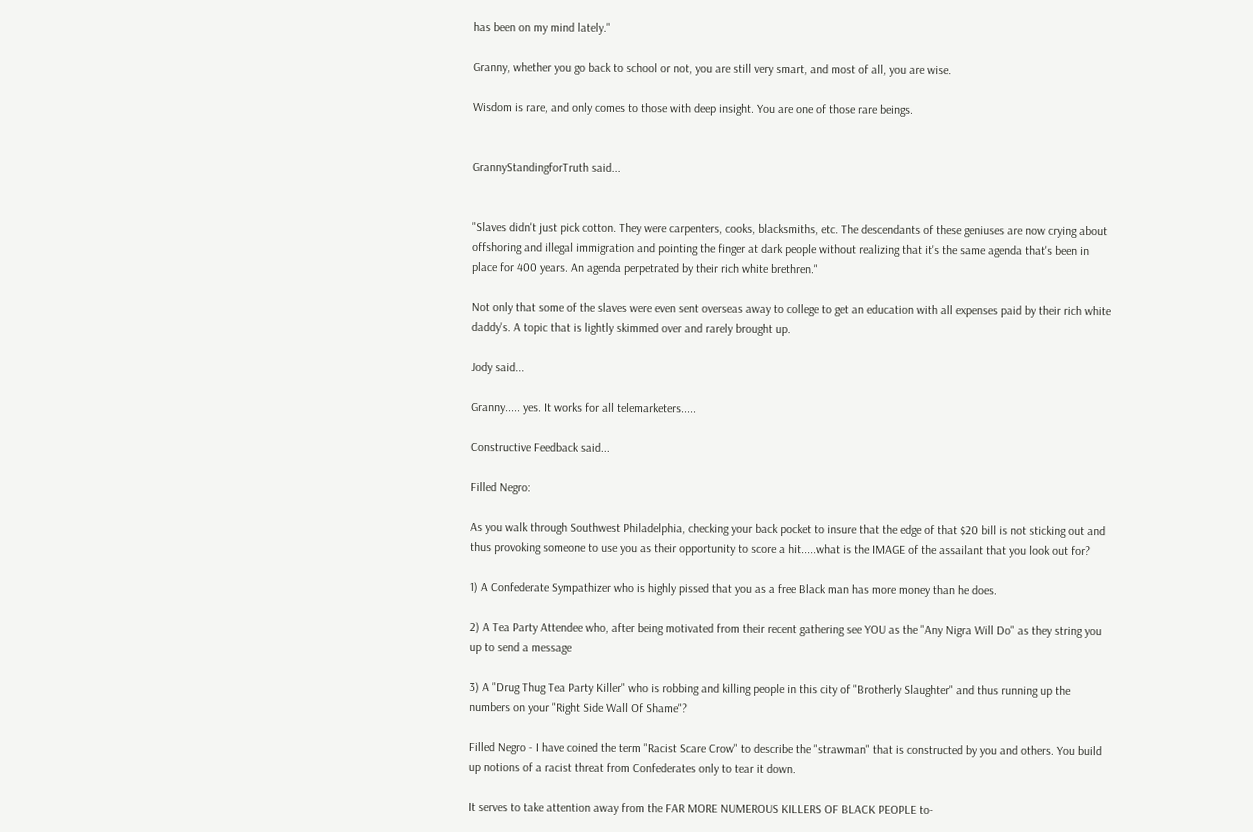has been on my mind lately."

Granny, whether you go back to school or not, you are still very smart, and most of all, you are wise.

Wisdom is rare, and only comes to those with deep insight. You are one of those rare beings.


GrannyStandingforTruth said...


"Slaves didn't just pick cotton. They were carpenters, cooks, blacksmiths, etc. The descendants of these geniuses are now crying about offshoring and illegal immigration and pointing the finger at dark people without realizing that it's the same agenda that's been in place for 400 years. An agenda perpetrated by their rich white brethren."

Not only that some of the slaves were even sent overseas away to college to get an education with all expenses paid by their rich white daddy's. A topic that is lightly skimmed over and rarely brought up.

Jody said...

Granny..... yes. It works for all telemarketers.....

Constructive Feedback said...

Filled Negro:

As you walk through Southwest Philadelphia, checking your back pocket to insure that the edge of that $20 bill is not sticking out and thus provoking someone to use you as their opportunity to score a hit.....what is the IMAGE of the assailant that you look out for?

1) A Confederate Sympathizer who is highly pissed that you as a free Black man has more money than he does.

2) A Tea Party Attendee who, after being motivated from their recent gathering see YOU as the "Any Nigra Will Do" as they string you up to send a message

3) A "Drug Thug Tea Party Killer" who is robbing and killing people in this city of "Brotherly Slaughter" and thus running up the numbers on your "Right Side Wall Of Shame"?

Filled Negro - I have coined the term "Racist Scare Crow" to describe the "strawman" that is constructed by you and others. You build up notions of a racist threat from Confederates only to tear it down.

It serves to take attention away from the FAR MORE NUMEROUS KILLERS OF BLACK PEOPLE to-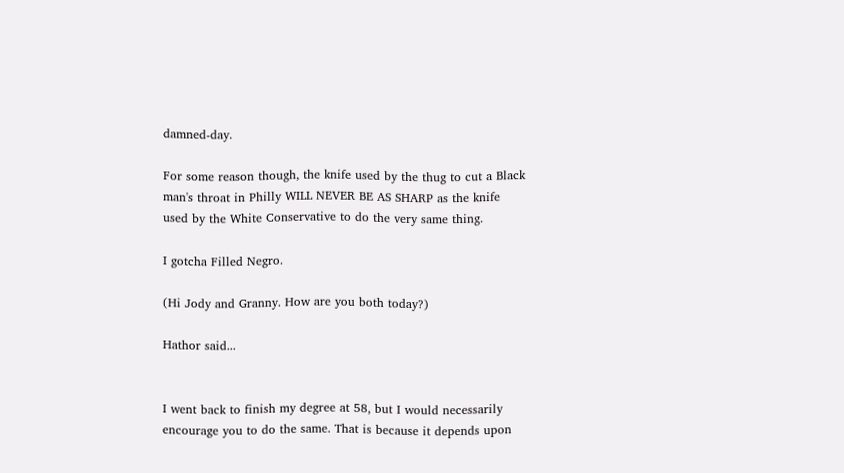damned-day.

For some reason though, the knife used by the thug to cut a Black man's throat in Philly WILL NEVER BE AS SHARP as the knife used by the White Conservative to do the very same thing.

I gotcha Filled Negro.

(Hi Jody and Granny. How are you both today?)

Hathor said...


I went back to finish my degree at 58, but I would necessarily encourage you to do the same. That is because it depends upon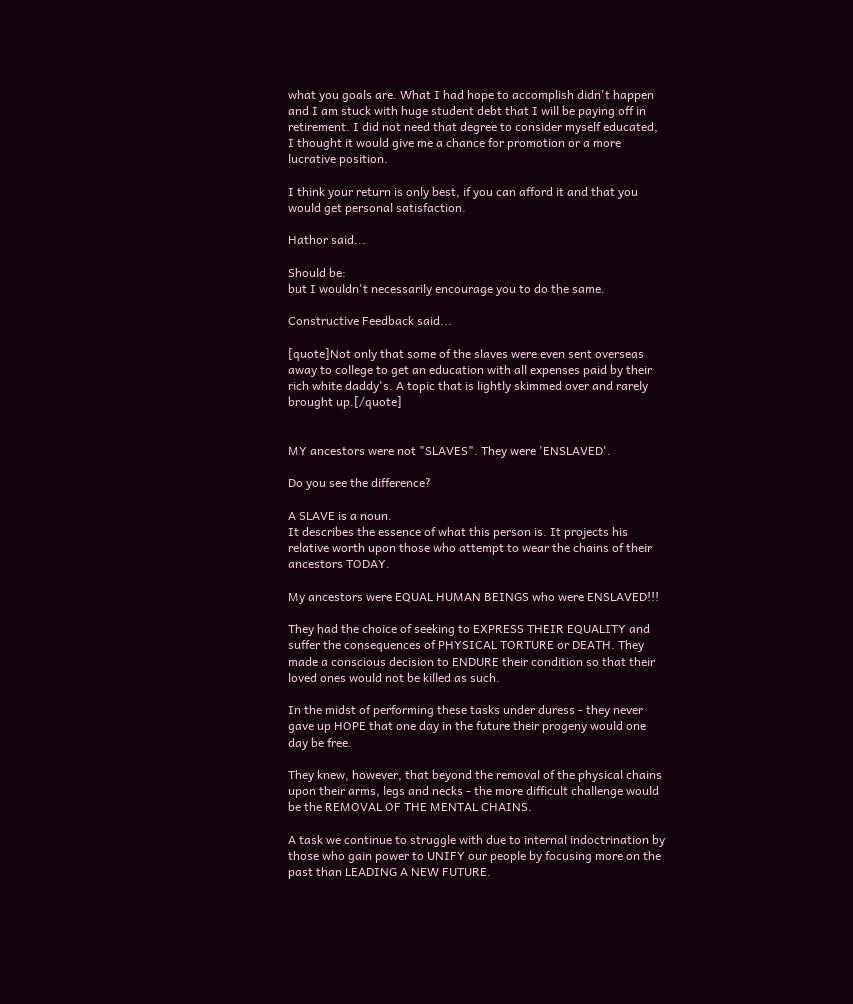what you goals are. What I had hope to accomplish didn't happen and I am stuck with huge student debt that I will be paying off in retirement. I did not need that degree to consider myself educated, I thought it would give me a chance for promotion or a more lucrative position.

I think your return is only best, if you can afford it and that you would get personal satisfaction.

Hathor said...

Should be:
but I wouldn't necessarily encourage you to do the same.

Constructive Feedback said...

[quote]Not only that some of the slaves were even sent overseas away to college to get an education with all expenses paid by their rich white daddy's. A topic that is lightly skimmed over and rarely brought up.[/quote]


MY ancestors were not "SLAVES". They were 'ENSLAVED'.

Do you see the difference?

A SLAVE is a noun.
It describes the essence of what this person is. It projects his relative worth upon those who attempt to wear the chains of their ancestors TODAY.

My ancestors were EQUAL HUMAN BEINGS who were ENSLAVED!!!

They had the choice of seeking to EXPRESS THEIR EQUALITY and suffer the consequences of PHYSICAL TORTURE or DEATH. They made a conscious decision to ENDURE their condition so that their loved ones would not be killed as such.

In the midst of performing these tasks under duress - they never gave up HOPE that one day in the future their progeny would one day be free.

They knew, however, that beyond the removal of the physical chains upon their arms, legs and necks - the more difficult challenge would be the REMOVAL OF THE MENTAL CHAINS.

A task we continue to struggle with due to internal indoctrination by those who gain power to UNIFY our people by focusing more on the past than LEADING A NEW FUTURE.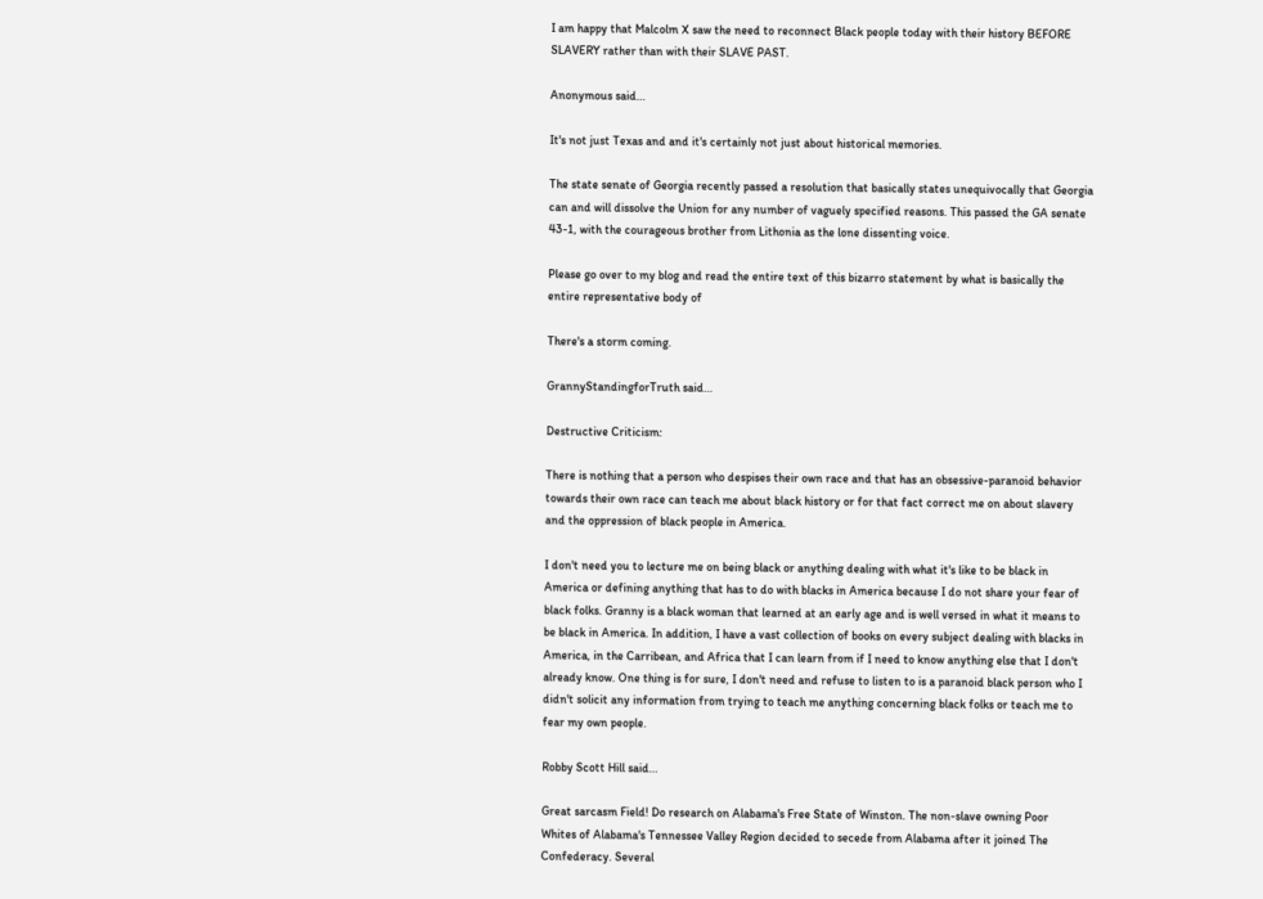I am happy that Malcolm X saw the need to reconnect Black people today with their history BEFORE SLAVERY rather than with their SLAVE PAST.

Anonymous said...

It's not just Texas and and it's certainly not just about historical memories.

The state senate of Georgia recently passed a resolution that basically states unequivocally that Georgia can and will dissolve the Union for any number of vaguely specified reasons. This passed the GA senate 43-1, with the courageous brother from Lithonia as the lone dissenting voice.

Please go over to my blog and read the entire text of this bizarro statement by what is basically the entire representative body of

There's a storm coming.

GrannyStandingforTruth said...

Destructive Criticism:

There is nothing that a person who despises their own race and that has an obsessive-paranoid behavior towards their own race can teach me about black history or for that fact correct me on about slavery and the oppression of black people in America.

I don't need you to lecture me on being black or anything dealing with what it's like to be black in America or defining anything that has to do with blacks in America because I do not share your fear of black folks. Granny is a black woman that learned at an early age and is well versed in what it means to be black in America. In addition, I have a vast collection of books on every subject dealing with blacks in America, in the Carribean, and Africa that I can learn from if I need to know anything else that I don't already know. One thing is for sure, I don't need and refuse to listen to is a paranoid black person who I didn't solicit any information from trying to teach me anything concerning black folks or teach me to fear my own people.

Robby Scott Hill said...

Great sarcasm Field! Do research on Alabama's Free State of Winston. The non-slave owning Poor Whites of Alabama's Tennessee Valley Region decided to secede from Alabama after it joined The Confederacy. Several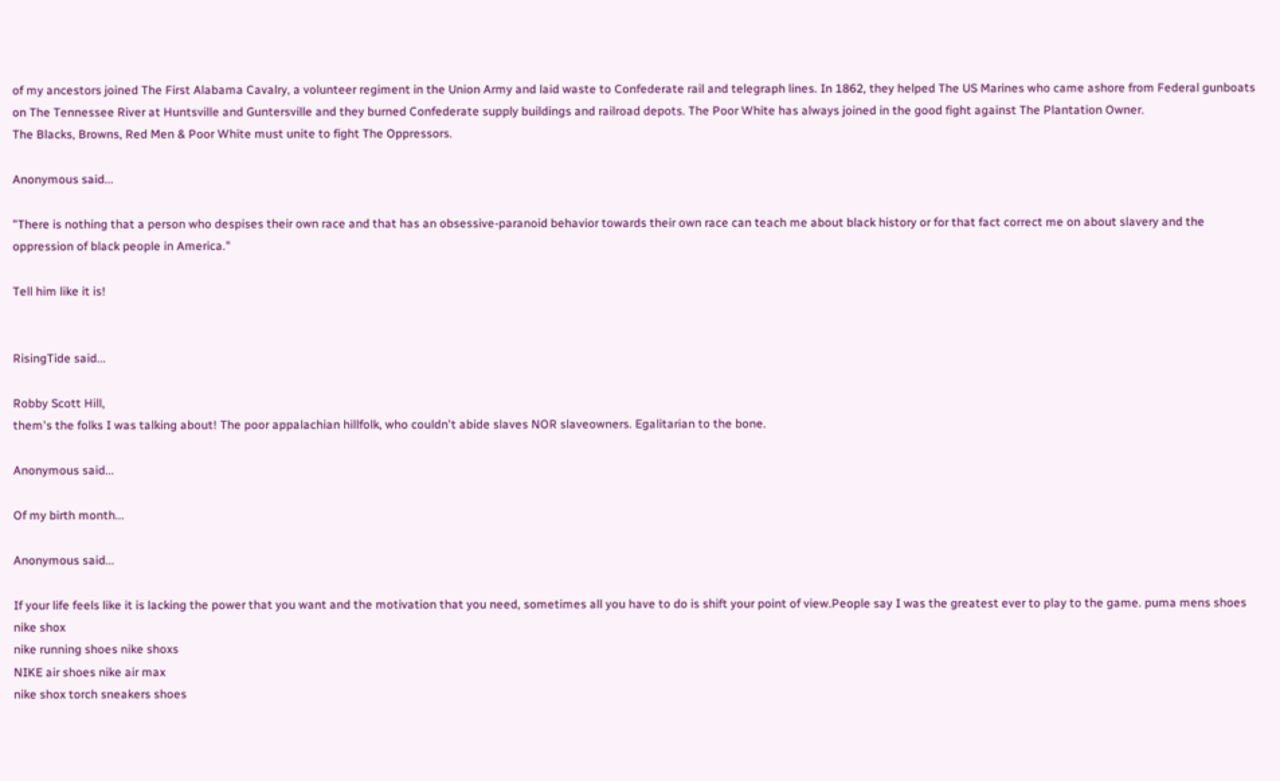of my ancestors joined The First Alabama Cavalry, a volunteer regiment in the Union Army and laid waste to Confederate rail and telegraph lines. In 1862, they helped The US Marines who came ashore from Federal gunboats on The Tennessee River at Huntsville and Guntersville and they burned Confederate supply buildings and railroad depots. The Poor White has always joined in the good fight against The Plantation Owner.
The Blacks, Browns, Red Men & Poor White must unite to fight The Oppressors.

Anonymous said...

"There is nothing that a person who despises their own race and that has an obsessive-paranoid behavior towards their own race can teach me about black history or for that fact correct me on about slavery and the oppression of black people in America."

Tell him like it is!


RisingTide said...

Robby Scott Hill,
them's the folks I was talking about! The poor appalachian hillfolk, who couldn't abide slaves NOR slaveowners. Egalitarian to the bone.

Anonymous said...

Of my birth month...

Anonymous said...

If your life feels like it is lacking the power that you want and the motivation that you need, sometimes all you have to do is shift your point of view.People say I was the greatest ever to play to the game. puma mens shoes nike shox
nike running shoes nike shoxs
NIKE air shoes nike air max
nike shox torch sneakers shoes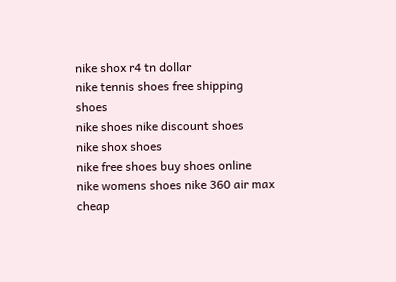nike shox r4 tn dollar
nike tennis shoes free shipping shoes
nike shoes nike discount shoes
nike shox shoes
nike free shoes buy shoes online
nike womens shoes nike 360 air max
cheap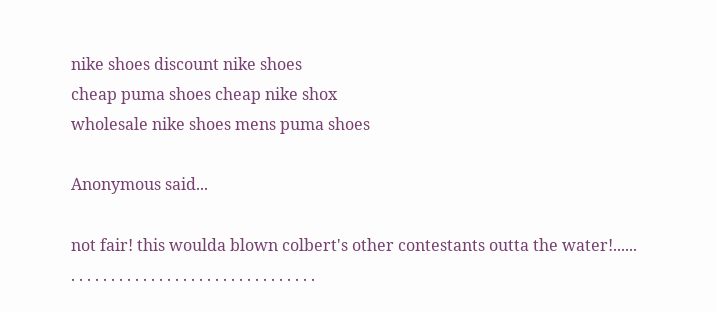nike shoes discount nike shoes
cheap puma shoes cheap nike shox
wholesale nike shoes mens puma shoes

Anonymous said...

not fair! this woulda blown colbert's other contestants outta the water!......
. . . . . . . . . . . . . . . . . . . . . . . . . . . . . . .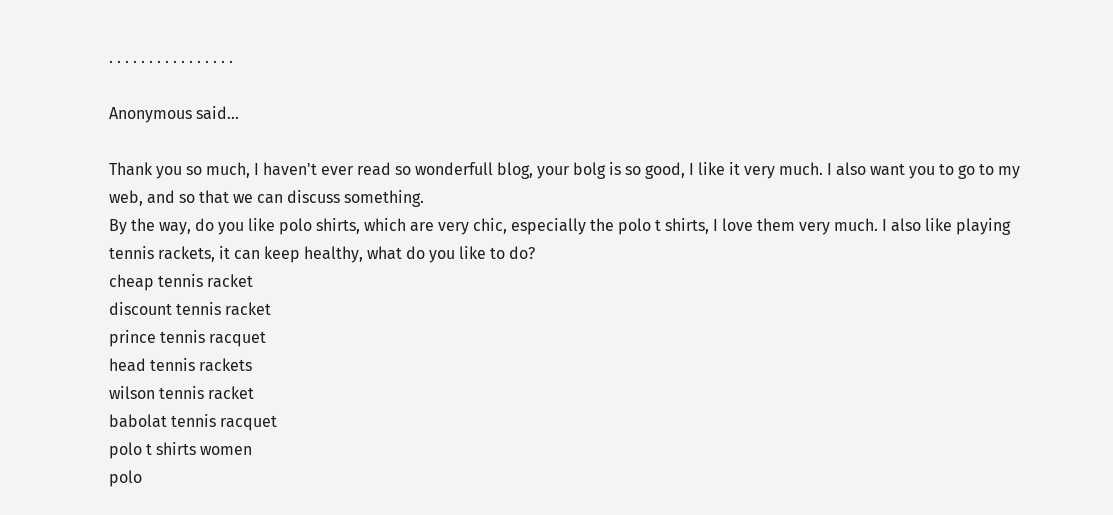. . . . . . . . . . . . . . . .

Anonymous said...

Thank you so much, I haven't ever read so wonderfull blog, your bolg is so good, I like it very much. I also want you to go to my web, and so that we can discuss something.
By the way, do you like polo shirts, which are very chic, especially the polo t shirts, I love them very much. I also like playing tennis rackets, it can keep healthy, what do you like to do?
cheap tennis racket
discount tennis racket
prince tennis racquet
head tennis rackets
wilson tennis racket
babolat tennis racquet
polo t shirts women
polo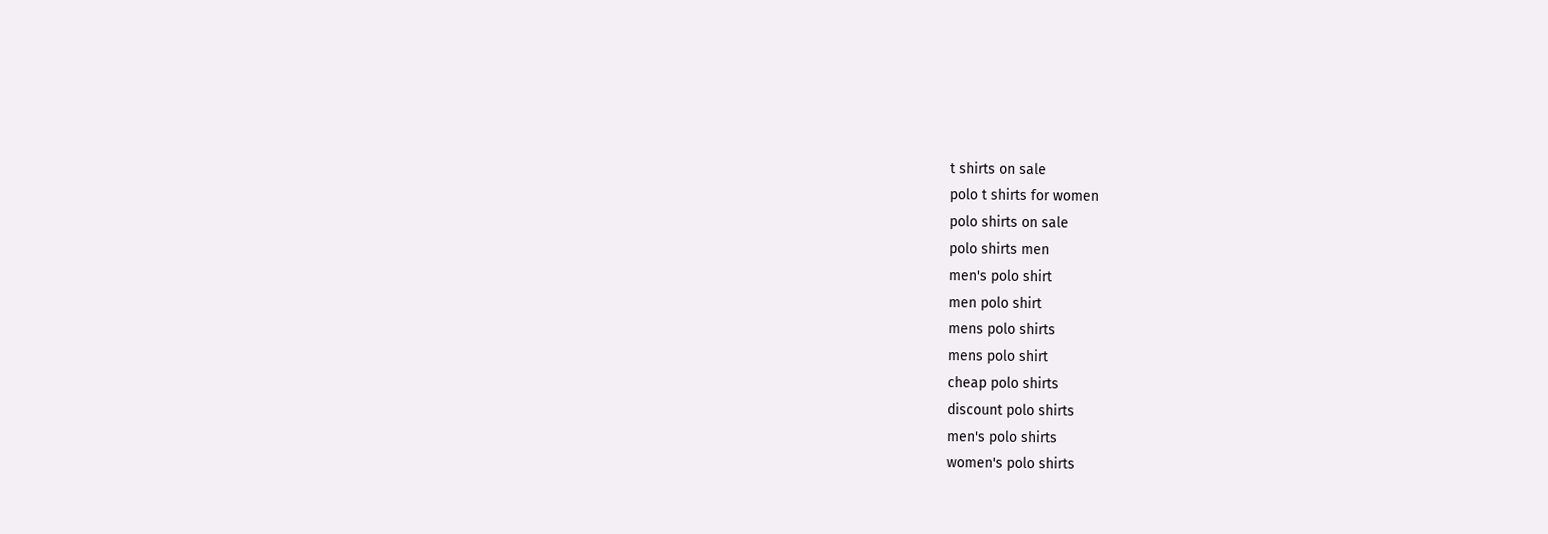t shirts on sale
polo t shirts for women
polo shirts on sale
polo shirts men
men's polo shirt
men polo shirt
mens polo shirts
mens polo shirt
cheap polo shirts
discount polo shirts
men's polo shirts
women's polo shirts